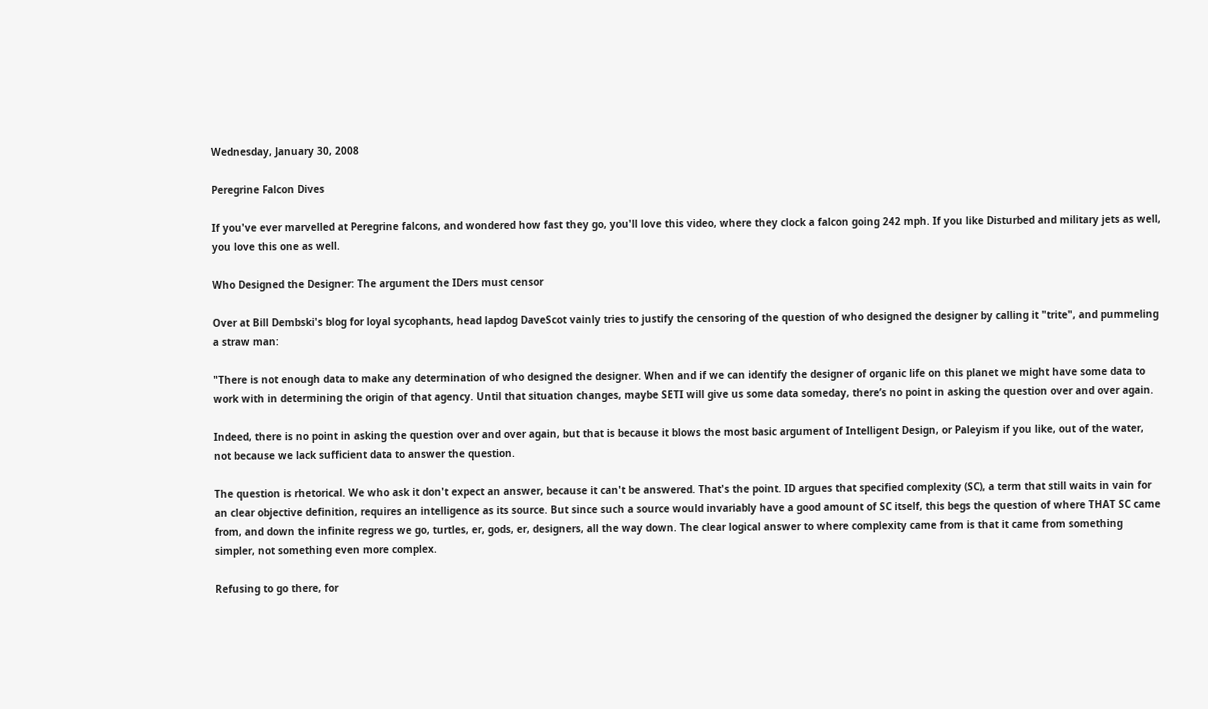Wednesday, January 30, 2008

Peregrine Falcon Dives

If you've ever marvelled at Peregrine falcons, and wondered how fast they go, you'll love this video, where they clock a falcon going 242 mph. If you like Disturbed and military jets as well, you love this one as well.

Who Designed the Designer: The argument the IDers must censor

Over at Bill Dembski's blog for loyal sycophants, head lapdog DaveScot vainly tries to justify the censoring of the question of who designed the designer by calling it "trite", and pummeling a straw man:

"There is not enough data to make any determination of who designed the designer. When and if we can identify the designer of organic life on this planet we might have some data to work with in determining the origin of that agency. Until that situation changes, maybe SETI will give us some data someday, there’s no point in asking the question over and over again.

Indeed, there is no point in asking the question over and over again, but that is because it blows the most basic argument of Intelligent Design, or Paleyism if you like, out of the water, not because we lack sufficient data to answer the question.

The question is rhetorical. We who ask it don't expect an answer, because it can't be answered. That's the point. ID argues that specified complexity (SC), a term that still waits in vain for an clear objective definition, requires an intelligence as its source. But since such a source would invariably have a good amount of SC itself, this begs the question of where THAT SC came from, and down the infinite regress we go, turtles, er, gods, er, designers, all the way down. The clear logical answer to where complexity came from is that it came from something simpler, not something even more complex.

Refusing to go there, for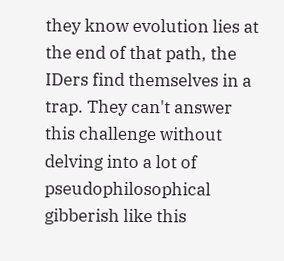they know evolution lies at the end of that path, the IDers find themselves in a trap. They can't answer this challenge without delving into a lot of pseudophilosophical gibberish like this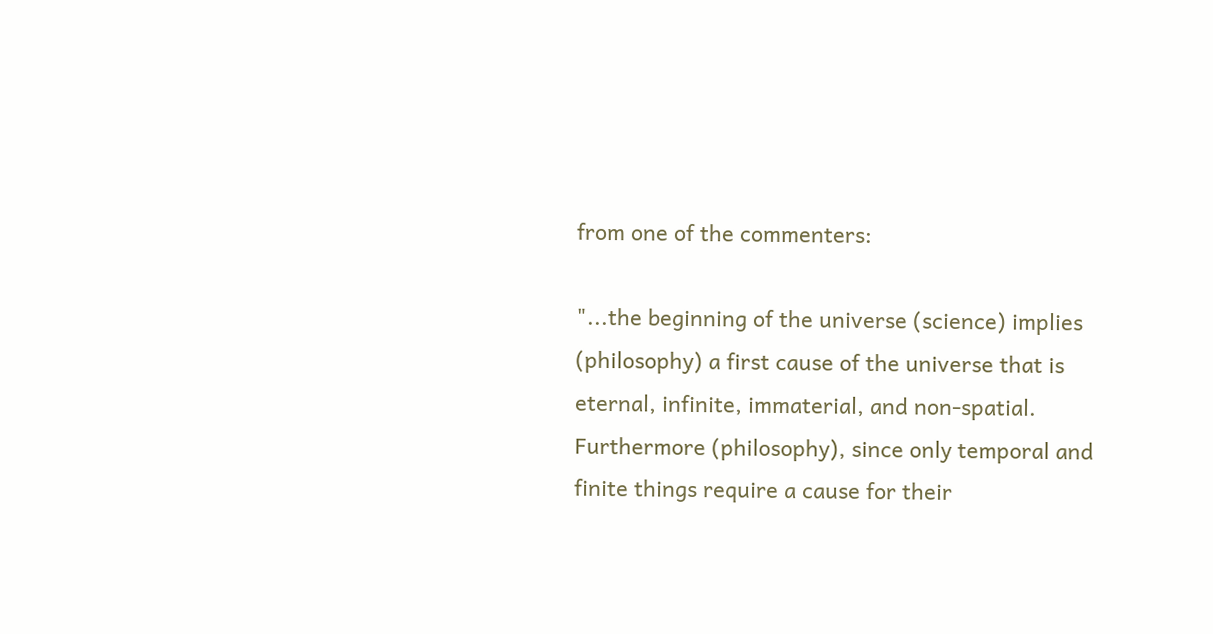from one of the commenters:

"...the beginning of the universe (science) implies (philosophy) a first cause of the universe that is eternal, infinite, immaterial, and non-spatial. Furthermore (philosophy), since only temporal and finite things require a cause for their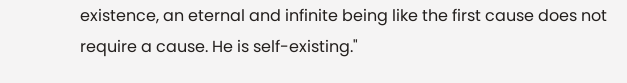existence, an eternal and infinite being like the first cause does not require a cause. He is self-existing."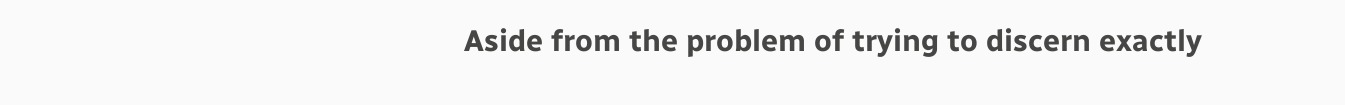Aside from the problem of trying to discern exactly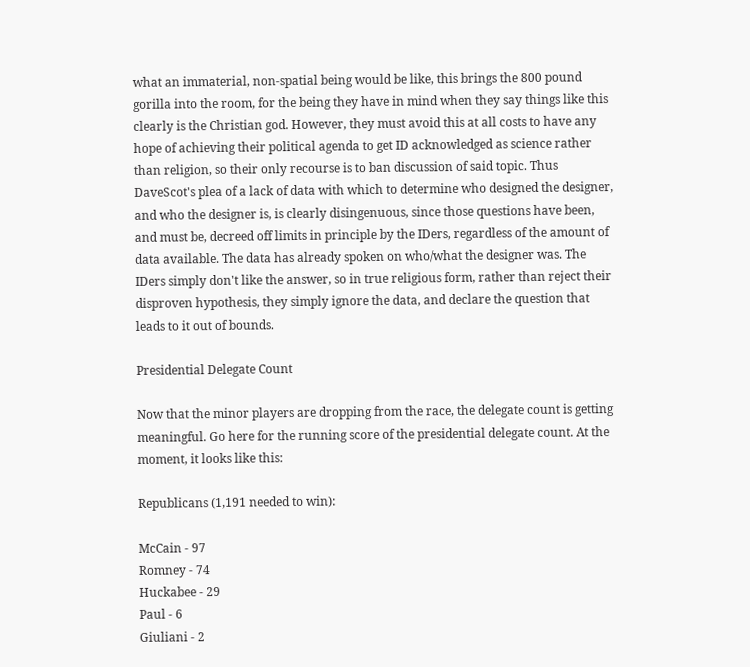what an immaterial, non-spatial being would be like, this brings the 800 pound gorilla into the room, for the being they have in mind when they say things like this clearly is the Christian god. However, they must avoid this at all costs to have any hope of achieving their political agenda to get ID acknowledged as science rather than religion, so their only recourse is to ban discussion of said topic. Thus DaveScot's plea of a lack of data with which to determine who designed the designer, and who the designer is, is clearly disingenuous, since those questions have been, and must be, decreed off limits in principle by the IDers, regardless of the amount of data available. The data has already spoken on who/what the designer was. The IDers simply don't like the answer, so in true religious form, rather than reject their disproven hypothesis, they simply ignore the data, and declare the question that leads to it out of bounds.

Presidential Delegate Count

Now that the minor players are dropping from the race, the delegate count is getting meaningful. Go here for the running score of the presidential delegate count. At the moment, it looks like this:

Republicans (1,191 needed to win):

McCain - 97
Romney - 74
Huckabee - 29
Paul - 6
Giuliani - 2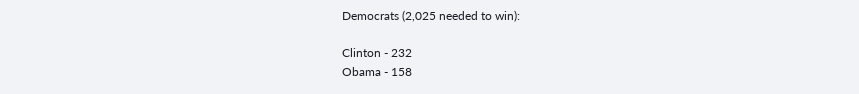Democrats (2,025 needed to win):

Clinton - 232
Obama - 158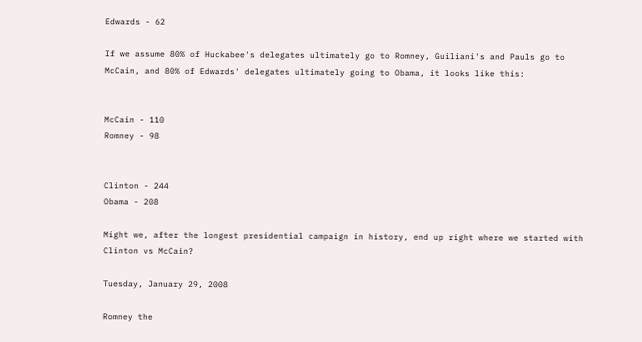Edwards - 62

If we assume 80% of Huckabee's delegates ultimately go to Romney, Guiliani's and Pauls go to McCain, and 80% of Edwards' delegates ultimately going to Obama, it looks like this:


McCain - 110
Romney - 98


Clinton - 244
Obama - 208

Might we, after the longest presidential campaign in history, end up right where we started with Clinton vs McCain?

Tuesday, January 29, 2008

Romney the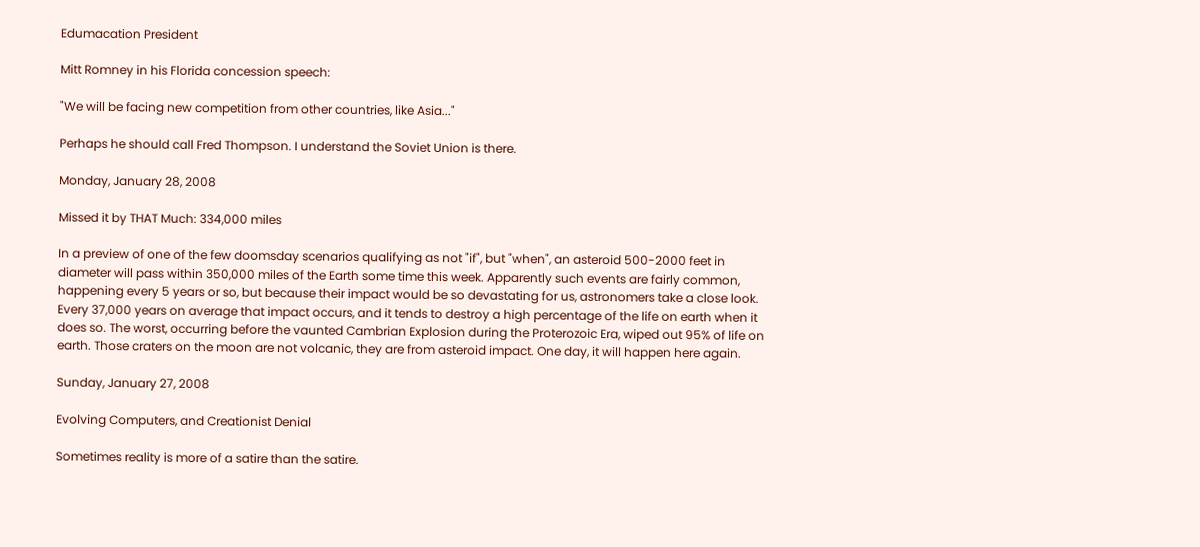Edumacation President

Mitt Romney in his Florida concession speech:

"We will be facing new competition from other countries, like Asia..."

Perhaps he should call Fred Thompson. I understand the Soviet Union is there.

Monday, January 28, 2008

Missed it by THAT Much: 334,000 miles

In a preview of one of the few doomsday scenarios qualifying as not "if", but "when", an asteroid 500-2000 feet in diameter will pass within 350,000 miles of the Earth some time this week. Apparently such events are fairly common, happening every 5 years or so, but because their impact would be so devastating for us, astronomers take a close look. Every 37,000 years on average that impact occurs, and it tends to destroy a high percentage of the life on earth when it does so. The worst, occurring before the vaunted Cambrian Explosion during the Proterozoic Era, wiped out 95% of life on earth. Those craters on the moon are not volcanic, they are from asteroid impact. One day, it will happen here again.

Sunday, January 27, 2008

Evolving Computers, and Creationist Denial

Sometimes reality is more of a satire than the satire.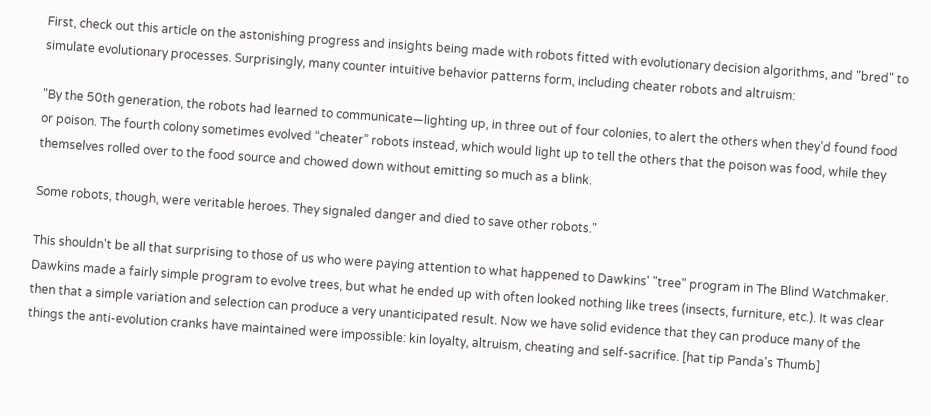First, check out this article on the astonishing progress and insights being made with robots fitted with evolutionary decision algorithms, and "bred" to simulate evolutionary processes. Surprisingly, many counter intuitive behavior patterns form, including cheater robots and altruism:

"By the 50th generation, the robots had learned to communicate—lighting up, in three out of four colonies, to alert the others when they’d found food or poison. The fourth colony sometimes evolved “cheater” robots instead, which would light up to tell the others that the poison was food, while they themselves rolled over to the food source and chowed down without emitting so much as a blink.

Some robots, though, were veritable heroes. They signaled danger and died to save other robots."

This shouldn't be all that surprising to those of us who were paying attention to what happened to Dawkins' "tree" program in The Blind Watchmaker. Dawkins made a fairly simple program to evolve trees, but what he ended up with often looked nothing like trees (insects, furniture, etc.). It was clear then that a simple variation and selection can produce a very unanticipated result. Now we have solid evidence that they can produce many of the things the anti-evolution cranks have maintained were impossible: kin loyalty, altruism, cheating and self-sacrifice. [hat tip Panda's Thumb]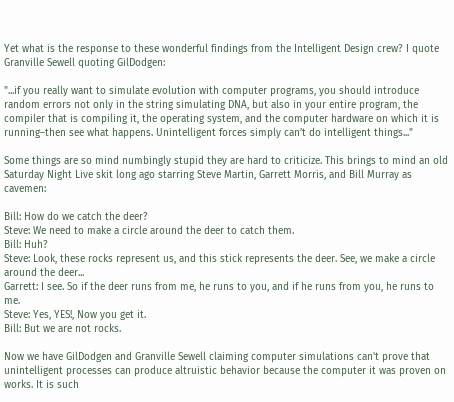Yet what is the response to these wonderful findings from the Intelligent Design crew? I quote Granville Sewell quoting GilDodgen:

"...if you really want to simulate evolution with computer programs, you should introduce random errors not only in the string simulating DNA, but also in your entire program, the compiler that is compiling it, the operating system, and the computer hardware on which it is running–then see what happens. Unintelligent forces simply can’t do intelligent things..."

Some things are so mind numbingly stupid they are hard to criticize. This brings to mind an old Saturday Night Live skit long ago starring Steve Martin, Garrett Morris, and Bill Murray as cavemen:

Bill: How do we catch the deer?
Steve: We need to make a circle around the deer to catch them.
Bill: Huh?
Steve: Look, these rocks represent us, and this stick represents the deer. See, we make a circle around the deer...
Garrett: I see. So if the deer runs from me, he runs to you, and if he runs from you, he runs to me.
Steve: Yes, YES!, Now you get it.
Bill: But we are not rocks.

Now we have GilDodgen and Granville Sewell claiming computer simulations can't prove that unintelligent processes can produce altruistic behavior because the computer it was proven on works. It is such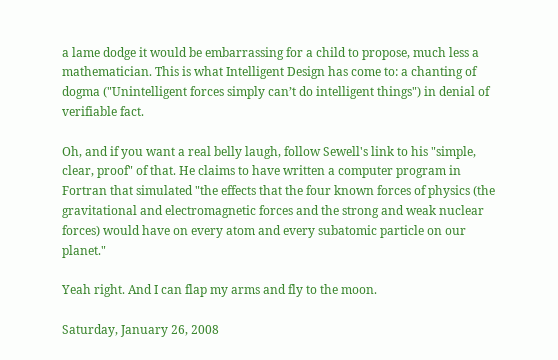a lame dodge it would be embarrassing for a child to propose, much less a mathematician. This is what Intelligent Design has come to: a chanting of dogma ("Unintelligent forces simply can’t do intelligent things") in denial of verifiable fact.

Oh, and if you want a real belly laugh, follow Sewell's link to his "simple, clear, proof" of that. He claims to have written a computer program in Fortran that simulated "the effects that the four known forces of physics (the gravitational and electromagnetic forces and the strong and weak nuclear forces) would have on every atom and every subatomic particle on our planet."

Yeah right. And I can flap my arms and fly to the moon.

Saturday, January 26, 2008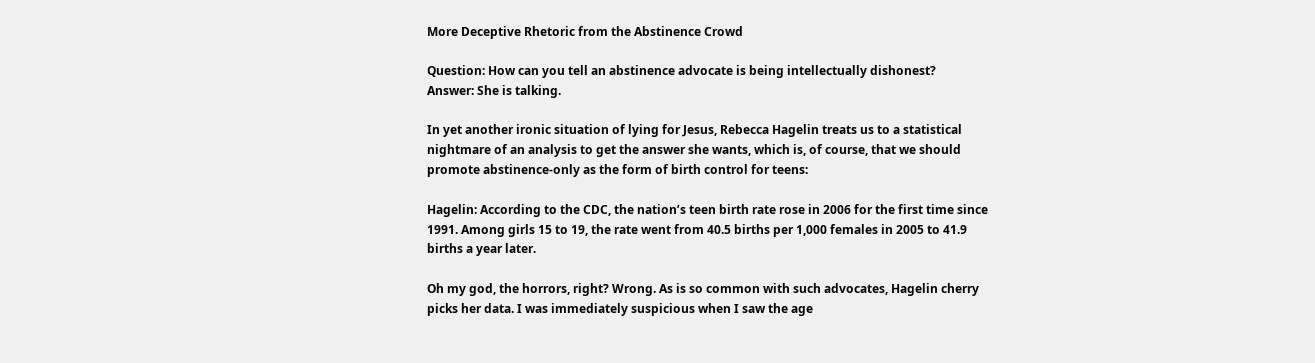More Deceptive Rhetoric from the Abstinence Crowd

Question: How can you tell an abstinence advocate is being intellectually dishonest?
Answer: She is talking.

In yet another ironic situation of lying for Jesus, Rebecca Hagelin treats us to a statistical nightmare of an analysis to get the answer she wants, which is, of course, that we should promote abstinence-only as the form of birth control for teens:

Hagelin: According to the CDC, the nation’s teen birth rate rose in 2006 for the first time since 1991. Among girls 15 to 19, the rate went from 40.5 births per 1,000 females in 2005 to 41.9 births a year later.

Oh my god, the horrors, right? Wrong. As is so common with such advocates, Hagelin cherry picks her data. I was immediately suspicious when I saw the age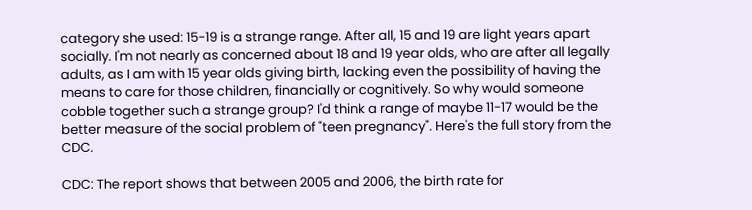category she used: 15-19 is a strange range. After all, 15 and 19 are light years apart socially. I'm not nearly as concerned about 18 and 19 year olds, who are after all legally adults, as I am with 15 year olds giving birth, lacking even the possibility of having the means to care for those children, financially or cognitively. So why would someone cobble together such a strange group? I'd think a range of maybe 11-17 would be the better measure of the social problem of "teen pregnancy". Here's the full story from the CDC.

CDC: The report shows that between 2005 and 2006, the birth rate for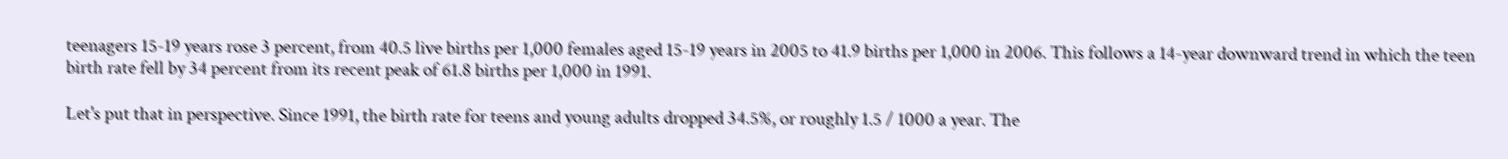teenagers 15-19 years rose 3 percent, from 40.5 live births per 1,000 females aged 15-19 years in 2005 to 41.9 births per 1,000 in 2006. This follows a 14-year downward trend in which the teen birth rate fell by 34 percent from its recent peak of 61.8 births per 1,000 in 1991.

Let's put that in perspective. Since 1991, the birth rate for teens and young adults dropped 34.5%, or roughly 1.5 / 1000 a year. The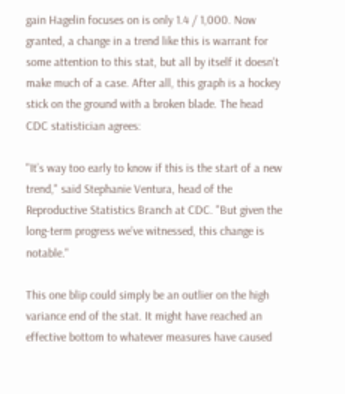gain Hagelin focuses on is only 1.4 / 1,000. Now granted, a change in a trend like this is warrant for some attention to this stat, but all by itself it doesn't make much of a case. After all, this graph is a hockey stick on the ground with a broken blade. The head CDC statistician agrees:

"It’s way too early to know if this is the start of a new trend," said Stephanie Ventura, head of the Reproductive Statistics Branch at CDC. "But given the long-term progress we’ve witnessed, this change is notable."

This one blip could simply be an outlier on the high variance end of the stat. It might have reached an effective bottom to whatever measures have caused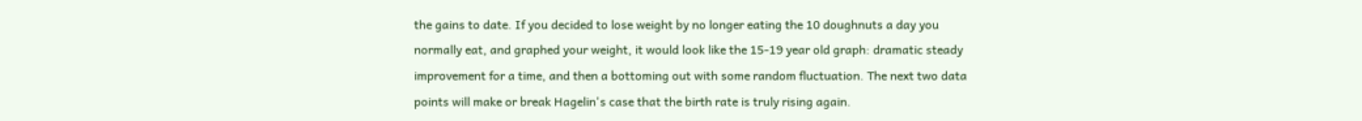the gains to date. If you decided to lose weight by no longer eating the 10 doughnuts a day you normally eat, and graphed your weight, it would look like the 15-19 year old graph: dramatic steady improvement for a time, and then a bottoming out with some random fluctuation. The next two data points will make or break Hagelin's case that the birth rate is truly rising again.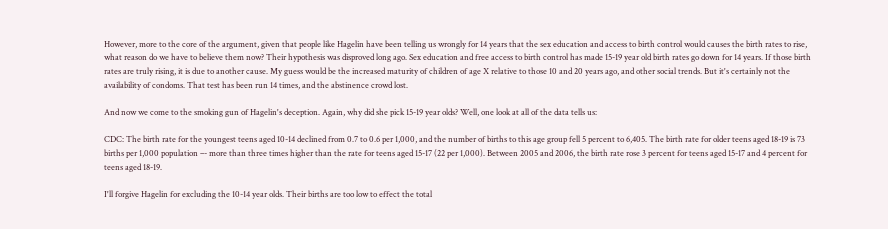However, more to the core of the argument, given that people like Hagelin have been telling us wrongly for 14 years that the sex education and access to birth control would causes the birth rates to rise, what reason do we have to believe them now? Their hypothesis was disproved long ago. Sex education and free access to birth control has made 15-19 year old birth rates go down for 14 years. If those birth rates are truly rising, it is due to another cause. My guess would be the increased maturity of children of age X relative to those 10 and 20 years ago, and other social trends. But it's certainly not the availability of condoms. That test has been run 14 times, and the abstinence crowd lost.

And now we come to the smoking gun of Hagelin's deception. Again, why did she pick 15-19 year olds? Well, one look at all of the data tells us:

CDC: The birth rate for the youngest teens aged 10-14 declined from 0.7 to 0.6 per 1,000, and the number of births to this age group fell 5 percent to 6,405. The birth rate for older teens aged 18-19 is 73 births per 1,000 population –- more than three times higher than the rate for teens aged 15-17 (22 per 1,000). Between 2005 and 2006, the birth rate rose 3 percent for teens aged 15-17 and 4 percent for teens aged 18-19.

I'll forgive Hagelin for excluding the 10-14 year olds. Their births are too low to effect the total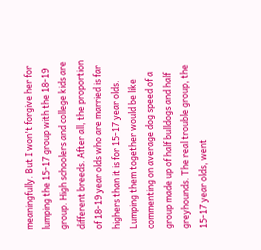meaningfully. But I won't forgive her for lumping the 15-17 group with the 18-19 group. High schoolers and college kids are different breeds. After all, the proportion of 18-19 year olds who are married is far highers than it is for 15-17 year olds. Lumping them together would be like commenting on average dog speed of a group made up of half bulldogs and half greyhounds. The real trouble group, the 15-17 year olds, went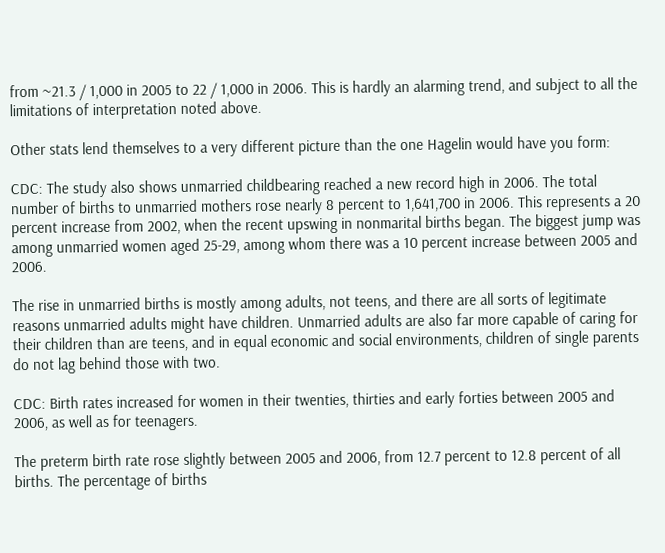from ~21.3 / 1,000 in 2005 to 22 / 1,000 in 2006. This is hardly an alarming trend, and subject to all the limitations of interpretation noted above.

Other stats lend themselves to a very different picture than the one Hagelin would have you form:

CDC: The study also shows unmarried childbearing reached a new record high in 2006. The total number of births to unmarried mothers rose nearly 8 percent to 1,641,700 in 2006. This represents a 20 percent increase from 2002, when the recent upswing in nonmarital births began. The biggest jump was among unmarried women aged 25-29, among whom there was a 10 percent increase between 2005 and 2006.

The rise in unmarried births is mostly among adults, not teens, and there are all sorts of legitimate reasons unmarried adults might have children. Unmarried adults are also far more capable of caring for their children than are teens, and in equal economic and social environments, children of single parents do not lag behind those with two.

CDC: Birth rates increased for women in their twenties, thirties and early forties between 2005 and 2006, as well as for teenagers.

The preterm birth rate rose slightly between 2005 and 2006, from 12.7 percent to 12.8 percent of all births. The percentage of births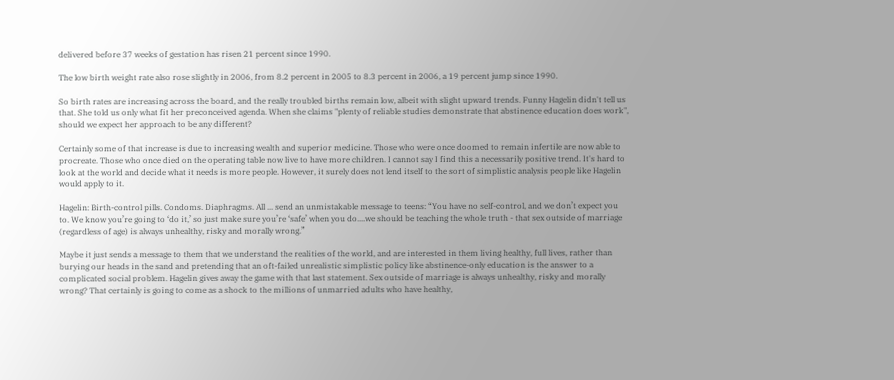delivered before 37 weeks of gestation has risen 21 percent since 1990.

The low birth weight rate also rose slightly in 2006, from 8.2 percent in 2005 to 8.3 percent in 2006, a 19 percent jump since 1990.

So birth rates are increasing across the board, and the really troubled births remain low, albeit with slight upward trends. Funny Hagelin didn't tell us that. She told us only what fit her preconceived agenda. When she claims "plenty of reliable studies demonstrate that abstinence education does work", should we expect her approach to be any different?

Certainly some of that increase is due to increasing wealth and superior medicine. Those who were once doomed to remain infertile are now able to procreate. Those who once died on the operating table now live to have more children. I cannot say I find this a necessarily positive trend. It's hard to look at the world and decide what it needs is more people. However, it surely does not lend itself to the sort of simplistic analysis people like Hagelin would apply to it.

Hagelin: Birth-control pills. Condoms. Diaphragms. All ... send an unmistakable message to teens: “You have no self-control, and we don’t expect you to. We know you’re going to ‘do it,’ so just make sure you’re ‘safe’ when you do....we should be teaching the whole truth - that sex outside of marriage (regardless of age) is always unhealthy, risky and morally wrong.”

Maybe it just sends a message to them that we understand the realities of the world, and are interested in them living healthy, full lives, rather than burying our heads in the sand and pretending that an oft-failed unrealistic simplistic policy like abstinence-only education is the answer to a complicated social problem. Hagelin gives away the game with that last statement. Sex outside of marriage is always unhealthy, risky and morally wrong? That certainly is going to come as a shock to the millions of unmarried adults who have healthy,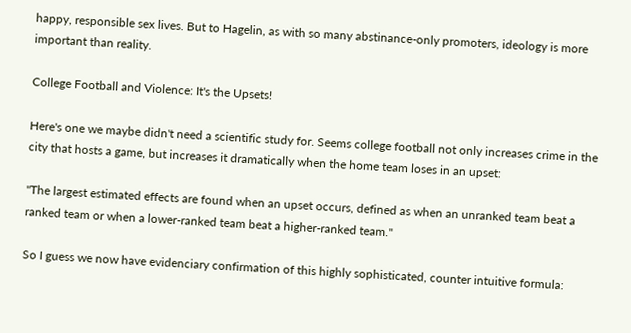happy, responsible sex lives. But to Hagelin, as with so many abstinance-only promoters, ideology is more important than reality.

College Football and Violence: It's the Upsets!

Here's one we maybe didn't need a scientific study for. Seems college football not only increases crime in the city that hosts a game, but increases it dramatically when the home team loses in an upset:

"The largest estimated effects are found when an upset occurs, defined as when an unranked team beat a ranked team or when a lower-ranked team beat a higher-ranked team."

So I guess we now have evidenciary confirmation of this highly sophisticated, counter intuitive formula: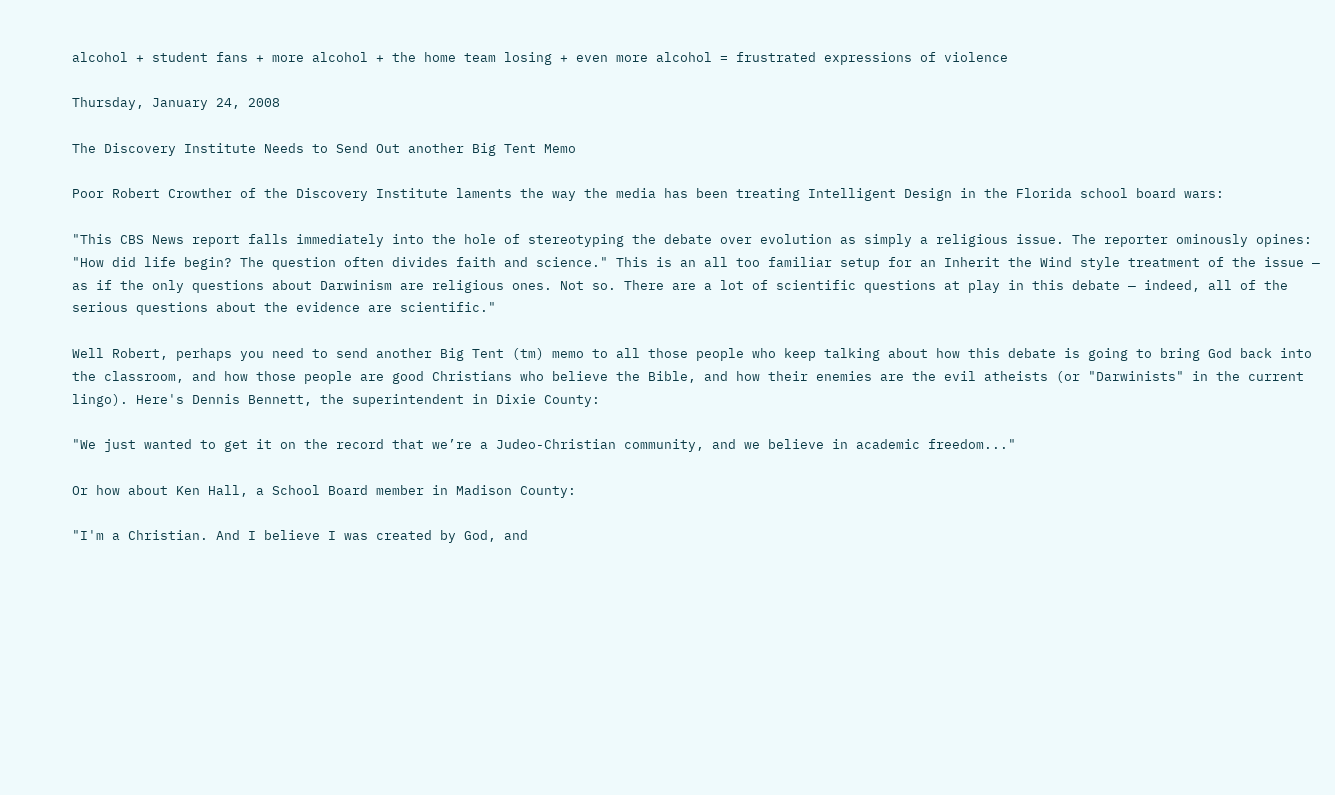alcohol + student fans + more alcohol + the home team losing + even more alcohol = frustrated expressions of violence

Thursday, January 24, 2008

The Discovery Institute Needs to Send Out another Big Tent Memo

Poor Robert Crowther of the Discovery Institute laments the way the media has been treating Intelligent Design in the Florida school board wars:

"This CBS News report falls immediately into the hole of stereotyping the debate over evolution as simply a religious issue. The reporter ominously opines: "How did life begin? The question often divides faith and science." This is an all too familiar setup for an Inherit the Wind style treatment of the issue — as if the only questions about Darwinism are religious ones. Not so. There are a lot of scientific questions at play in this debate — indeed, all of the serious questions about the evidence are scientific."

Well Robert, perhaps you need to send another Big Tent (tm) memo to all those people who keep talking about how this debate is going to bring God back into the classroom, and how those people are good Christians who believe the Bible, and how their enemies are the evil atheists (or "Darwinists" in the current lingo). Here's Dennis Bennett, the superintendent in Dixie County:

"We just wanted to get it on the record that we’re a Judeo-Christian community, and we believe in academic freedom..."

Or how about Ken Hall, a School Board member in Madison County:

"I'm a Christian. And I believe I was created by God, and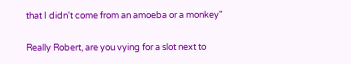that I didn't come from an amoeba or a monkey"

Really Robert, are you vying for a slot next to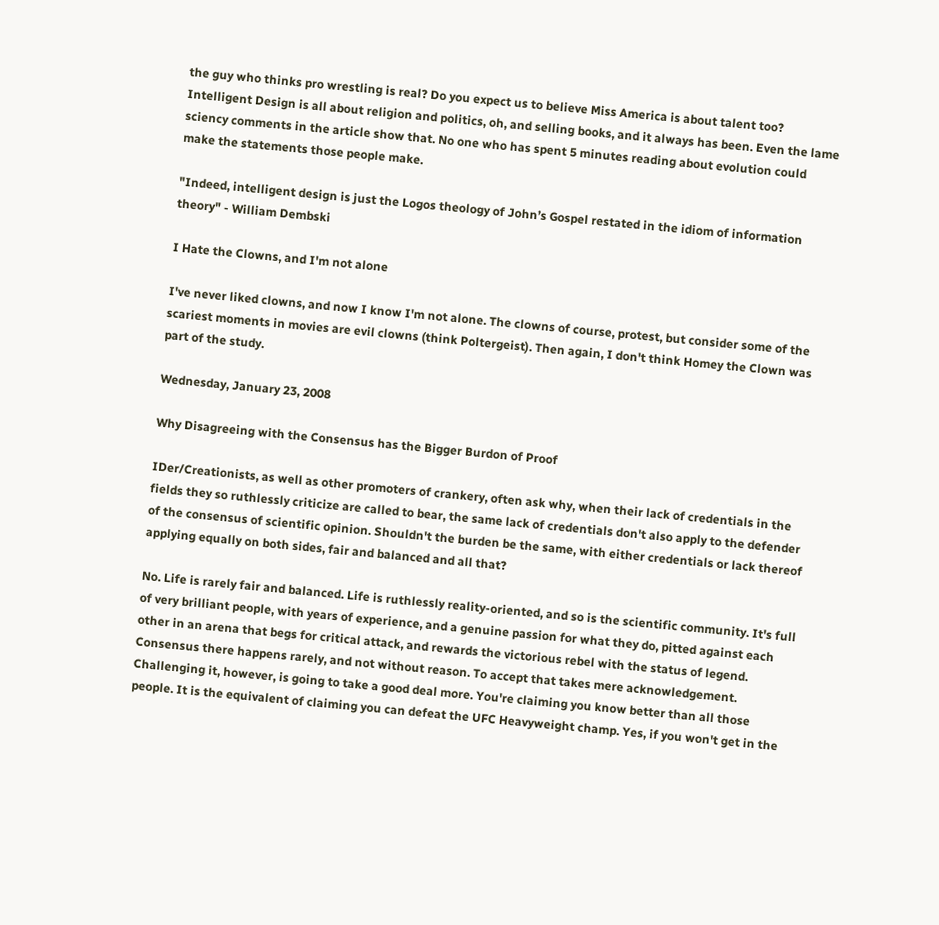the guy who thinks pro wrestling is real? Do you expect us to believe Miss America is about talent too? Intelligent Design is all about religion and politics, oh, and selling books, and it always has been. Even the lame sciency comments in the article show that. No one who has spent 5 minutes reading about evolution could make the statements those people make.

"Indeed, intelligent design is just the Logos theology of John’s Gospel restated in the idiom of information theory" - William Dembski

I Hate the Clowns, and I'm not alone

I've never liked clowns, and now I know I'm not alone. The clowns of course, protest, but consider some of the scariest moments in movies are evil clowns (think Poltergeist). Then again, I don't think Homey the Clown was part of the study.

Wednesday, January 23, 2008

Why Disagreeing with the Consensus has the Bigger Burdon of Proof

IDer/Creationists, as well as other promoters of crankery, often ask why, when their lack of credentials in the fields they so ruthlessly criticize are called to bear, the same lack of credentials don't also apply to the defender of the consensus of scientific opinion. Shouldn't the burden be the same, with either credentials or lack thereof applying equally on both sides, fair and balanced and all that?

No. Life is rarely fair and balanced. Life is ruthlessly reality-oriented, and so is the scientific community. It's full of very brilliant people, with years of experience, and a genuine passion for what they do, pitted against each other in an arena that begs for critical attack, and rewards the victorious rebel with the status of legend. Consensus there happens rarely, and not without reason. To accept that takes mere acknowledgement. Challenging it, however, is going to take a good deal more. You're claiming you know better than all those people. It is the equivalent of claiming you can defeat the UFC Heavyweight champ. Yes, if you won't get in the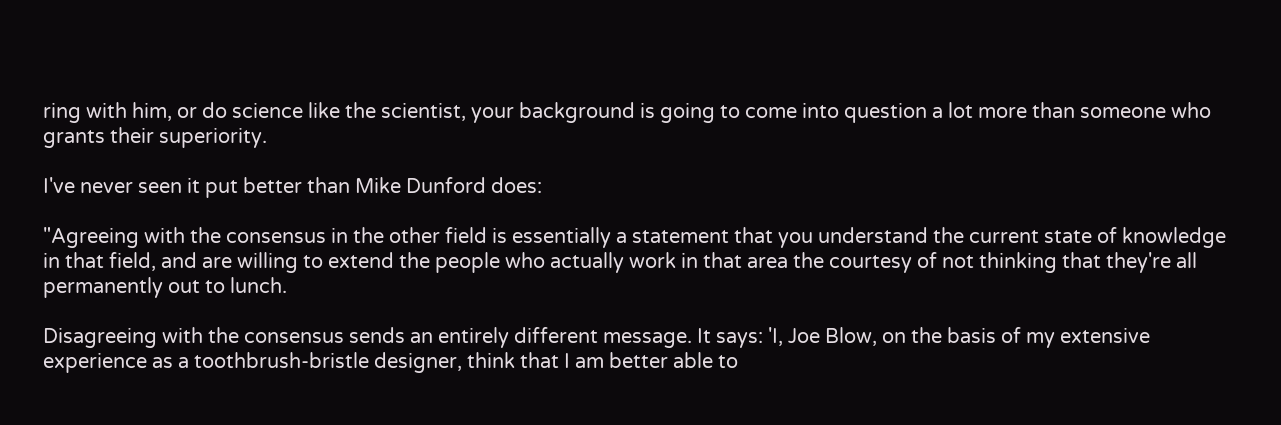ring with him, or do science like the scientist, your background is going to come into question a lot more than someone who grants their superiority.

I've never seen it put better than Mike Dunford does:

"Agreeing with the consensus in the other field is essentially a statement that you understand the current state of knowledge in that field, and are willing to extend the people who actually work in that area the courtesy of not thinking that they're all permanently out to lunch.

Disagreeing with the consensus sends an entirely different message. It says: 'I, Joe Blow, on the basis of my extensive experience as a toothbrush-bristle designer, think that I am better able to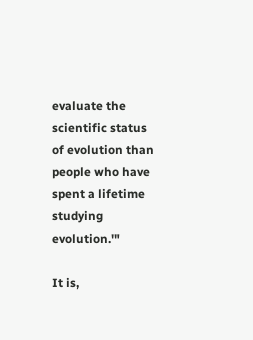evaluate the scientific status of evolution than people who have spent a lifetime studying evolution.'"

It is,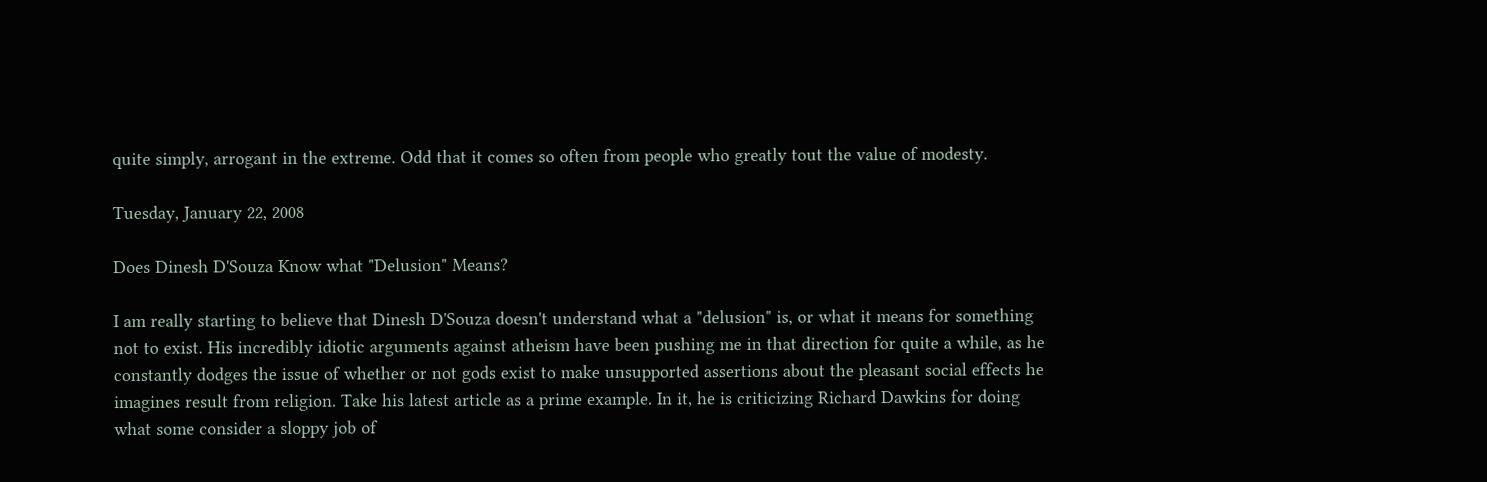quite simply, arrogant in the extreme. Odd that it comes so often from people who greatly tout the value of modesty.

Tuesday, January 22, 2008

Does Dinesh D'Souza Know what "Delusion" Means?

I am really starting to believe that Dinesh D'Souza doesn't understand what a "delusion" is, or what it means for something not to exist. His incredibly idiotic arguments against atheism have been pushing me in that direction for quite a while, as he constantly dodges the issue of whether or not gods exist to make unsupported assertions about the pleasant social effects he imagines result from religion. Take his latest article as a prime example. In it, he is criticizing Richard Dawkins for doing what some consider a sloppy job of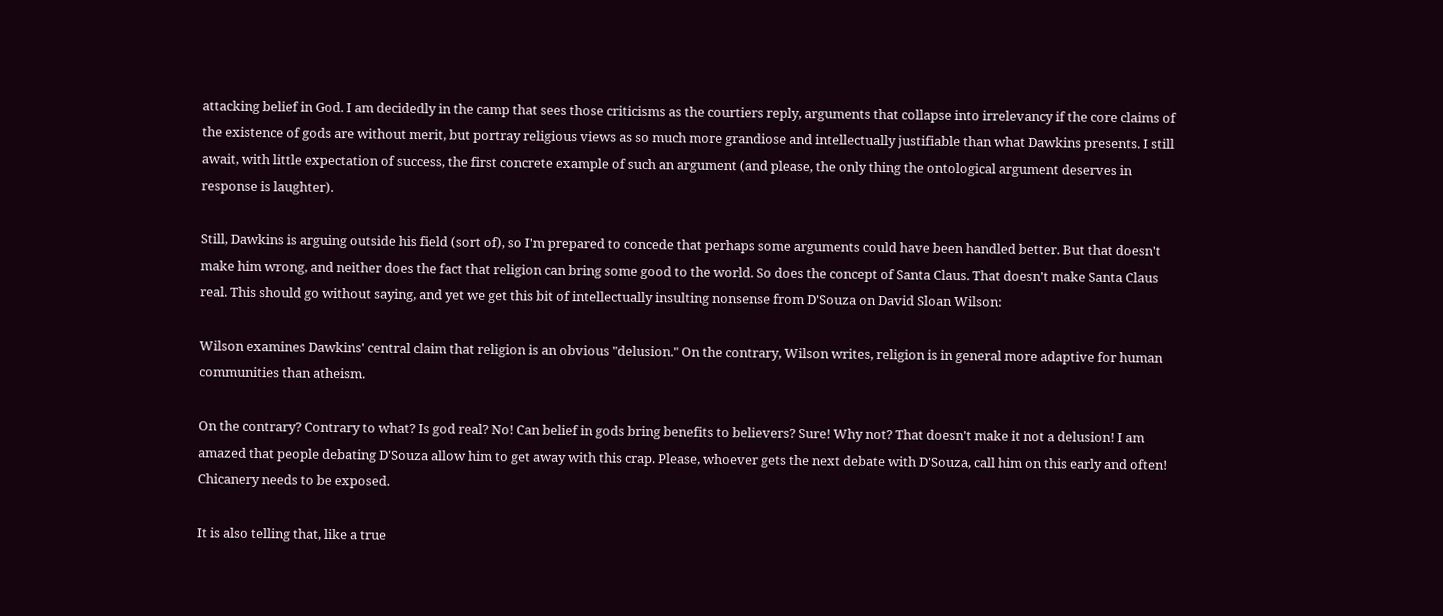attacking belief in God. I am decidedly in the camp that sees those criticisms as the courtiers reply, arguments that collapse into irrelevancy if the core claims of the existence of gods are without merit, but portray religious views as so much more grandiose and intellectually justifiable than what Dawkins presents. I still await, with little expectation of success, the first concrete example of such an argument (and please, the only thing the ontological argument deserves in response is laughter).

Still, Dawkins is arguing outside his field (sort of), so I'm prepared to concede that perhaps some arguments could have been handled better. But that doesn't make him wrong, and neither does the fact that religion can bring some good to the world. So does the concept of Santa Claus. That doesn't make Santa Claus real. This should go without saying, and yet we get this bit of intellectually insulting nonsense from D'Souza on David Sloan Wilson:

Wilson examines Dawkins' central claim that religion is an obvious "delusion." On the contrary, Wilson writes, religion is in general more adaptive for human communities than atheism.

On the contrary? Contrary to what? Is god real? No! Can belief in gods bring benefits to believers? Sure! Why not? That doesn't make it not a delusion! I am amazed that people debating D'Souza allow him to get away with this crap. Please, whoever gets the next debate with D'Souza, call him on this early and often! Chicanery needs to be exposed.

It is also telling that, like a true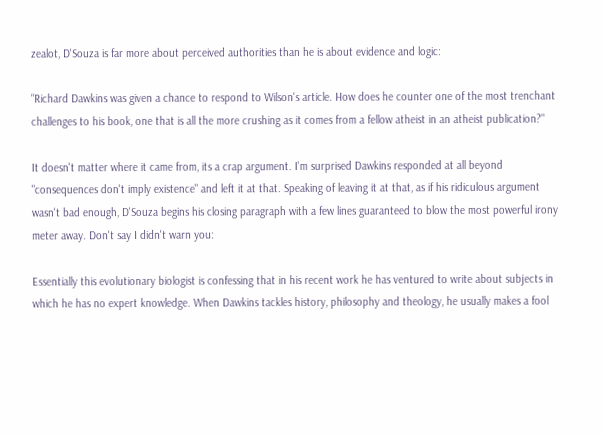zealot, D'Souza is far more about perceived authorities than he is about evidence and logic:

"Richard Dawkins was given a chance to respond to Wilson's article. How does he counter one of the most trenchant challenges to his book, one that is all the more crushing as it comes from a fellow atheist in an atheist publication?"

It doesn't matter where it came from, its a crap argument. I'm surprised Dawkins responded at all beyond "consequences don't imply existence" and left it at that. Speaking of leaving it at that, as if his ridiculous argument wasn't bad enough, D'Souza begins his closing paragraph with a few lines guaranteed to blow the most powerful irony meter away. Don't say I didn't warn you:

Essentially this evolutionary biologist is confessing that in his recent work he has ventured to write about subjects in which he has no expert knowledge. When Dawkins tackles history, philosophy and theology, he usually makes a fool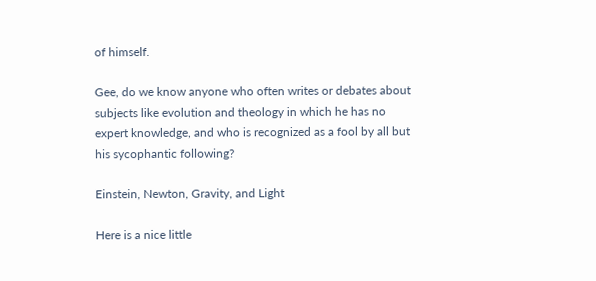of himself.

Gee, do we know anyone who often writes or debates about subjects like evolution and theology in which he has no expert knowledge, and who is recognized as a fool by all but his sycophantic following?

Einstein, Newton, Gravity, and Light

Here is a nice little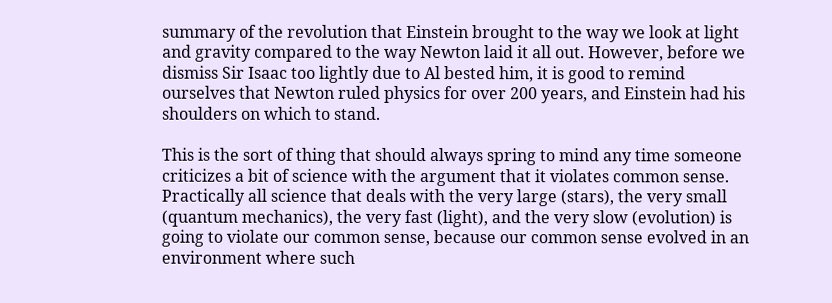summary of the revolution that Einstein brought to the way we look at light and gravity compared to the way Newton laid it all out. However, before we dismiss Sir Isaac too lightly due to Al bested him, it is good to remind ourselves that Newton ruled physics for over 200 years, and Einstein had his shoulders on which to stand.

This is the sort of thing that should always spring to mind any time someone criticizes a bit of science with the argument that it violates common sense. Practically all science that deals with the very large (stars), the very small (quantum mechanics), the very fast (light), and the very slow (evolution) is going to violate our common sense, because our common sense evolved in an environment where such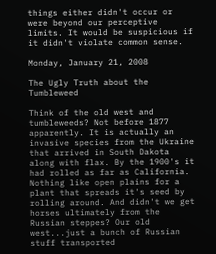things either didn't occur or were beyond our perceptive limits. It would be suspicious if it didn't violate common sense.

Monday, January 21, 2008

The Ugly Truth about the Tumbleweed

Think of the old west and tumbleweeds? Not before 1877 apparently. It is actually an invasive species from the Ukraine that arrived in South Dakota along with flax. By the 1900's it had rolled as far as California. Nothing like open plains for a plant that spreads it's seed by rolling around. And didn't we get horses ultimately from the Russian steppes? Our old west...just a bunch of Russian stuff transported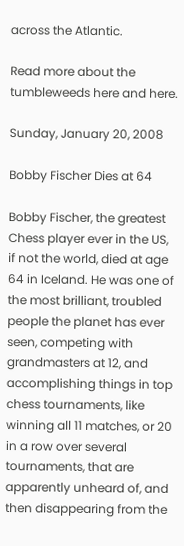across the Atlantic.

Read more about the tumbleweeds here and here.

Sunday, January 20, 2008

Bobby Fischer Dies at 64

Bobby Fischer, the greatest Chess player ever in the US, if not the world, died at age 64 in Iceland. He was one of the most brilliant, troubled people the planet has ever seen, competing with grandmasters at 12, and accomplishing things in top chess tournaments, like winning all 11 matches, or 20 in a row over several tournaments, that are apparently unheard of, and then disappearing from the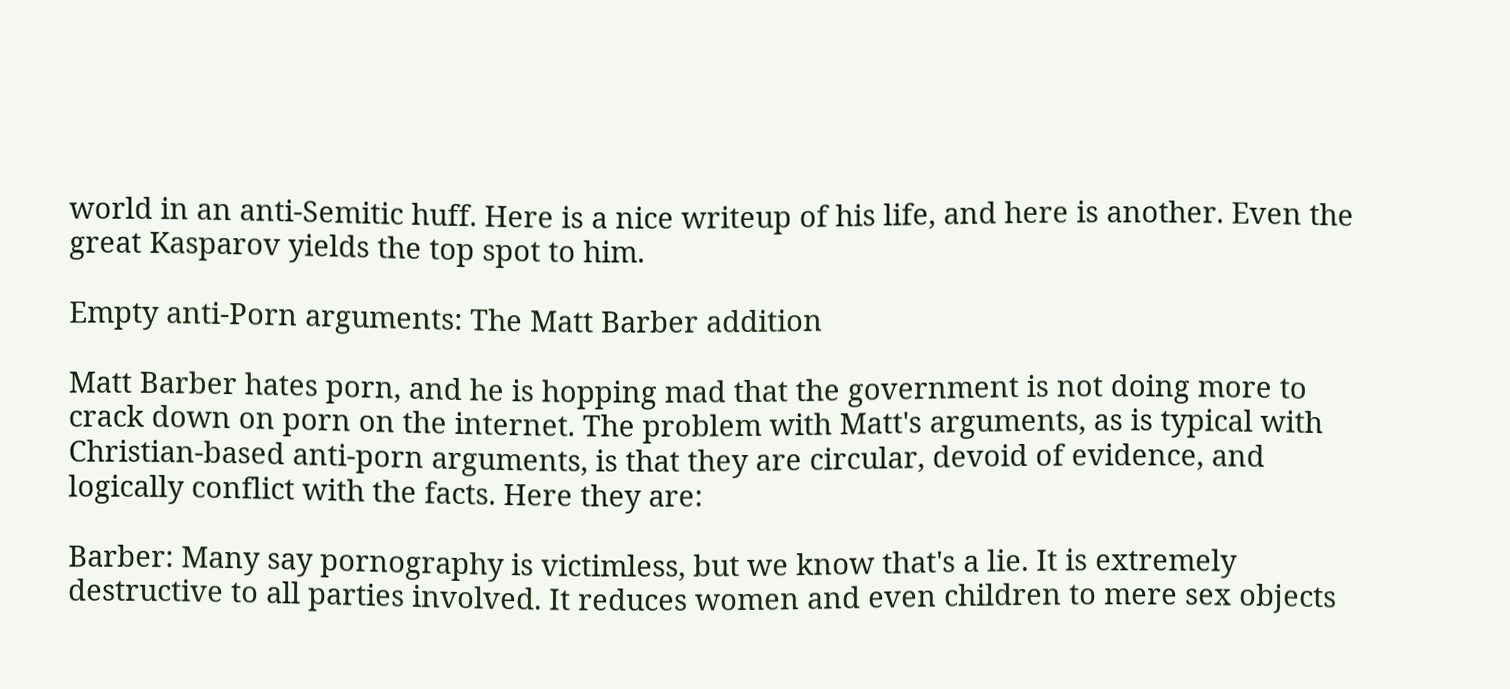world in an anti-Semitic huff. Here is a nice writeup of his life, and here is another. Even the great Kasparov yields the top spot to him.

Empty anti-Porn arguments: The Matt Barber addition

Matt Barber hates porn, and he is hopping mad that the government is not doing more to crack down on porn on the internet. The problem with Matt's arguments, as is typical with Christian-based anti-porn arguments, is that they are circular, devoid of evidence, and logically conflict with the facts. Here they are:

Barber: Many say pornography is victimless, but we know that's a lie. It is extremely destructive to all parties involved. It reduces women and even children to mere sex objects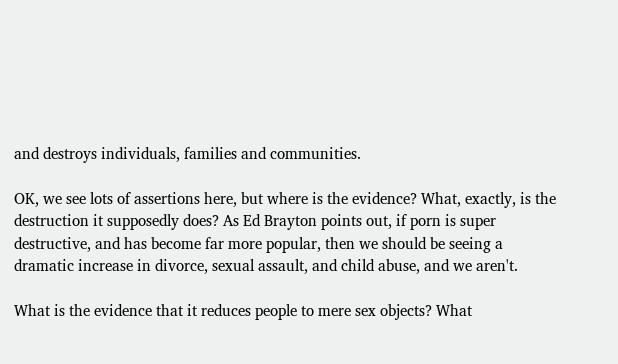and destroys individuals, families and communities.

OK, we see lots of assertions here, but where is the evidence? What, exactly, is the destruction it supposedly does? As Ed Brayton points out, if porn is super destructive, and has become far more popular, then we should be seeing a dramatic increase in divorce, sexual assault, and child abuse, and we aren't.

What is the evidence that it reduces people to mere sex objects? What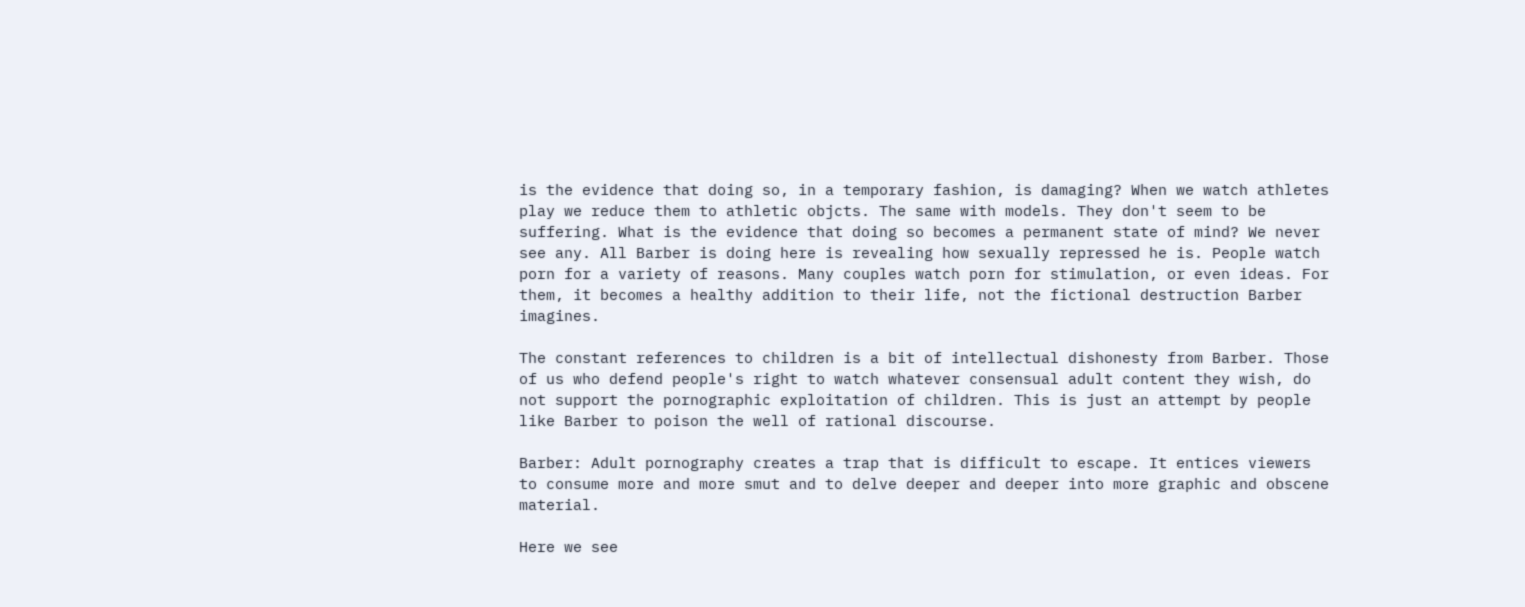is the evidence that doing so, in a temporary fashion, is damaging? When we watch athletes play we reduce them to athletic objcts. The same with models. They don't seem to be suffering. What is the evidence that doing so becomes a permanent state of mind? We never see any. All Barber is doing here is revealing how sexually repressed he is. People watch porn for a variety of reasons. Many couples watch porn for stimulation, or even ideas. For them, it becomes a healthy addition to their life, not the fictional destruction Barber imagines.

The constant references to children is a bit of intellectual dishonesty from Barber. Those of us who defend people's right to watch whatever consensual adult content they wish, do not support the pornographic exploitation of children. This is just an attempt by people like Barber to poison the well of rational discourse.

Barber: Adult pornography creates a trap that is difficult to escape. It entices viewers to consume more and more smut and to delve deeper and deeper into more graphic and obscene material.

Here we see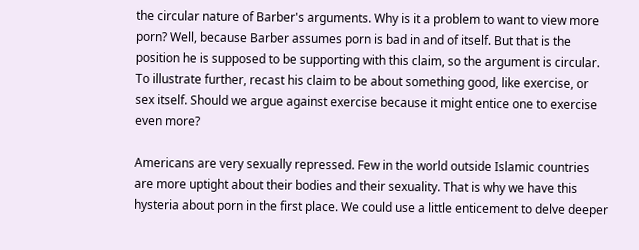the circular nature of Barber's arguments. Why is it a problem to want to view more porn? Well, because Barber assumes porn is bad in and of itself. But that is the position he is supposed to be supporting with this claim, so the argument is circular. To illustrate further, recast his claim to be about something good, like exercise, or sex itself. Should we argue against exercise because it might entice one to exercise even more?

Americans are very sexually repressed. Few in the world outside Islamic countries are more uptight about their bodies and their sexuality. That is why we have this hysteria about porn in the first place. We could use a little enticement to delve deeper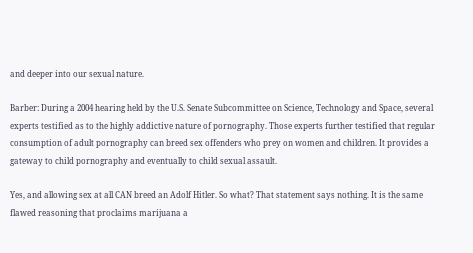and deeper into our sexual nature.

Barber: During a 2004 hearing held by the U.S. Senate Subcommittee on Science, Technology and Space, several experts testified as to the highly addictive nature of pornography. Those experts further testified that regular consumption of adult pornography can breed sex offenders who prey on women and children. It provides a gateway to child pornography and eventually to child sexual assault.

Yes, and allowing sex at all CAN breed an Adolf Hitler. So what? That statement says nothing. It is the same flawed reasoning that proclaims marijuana a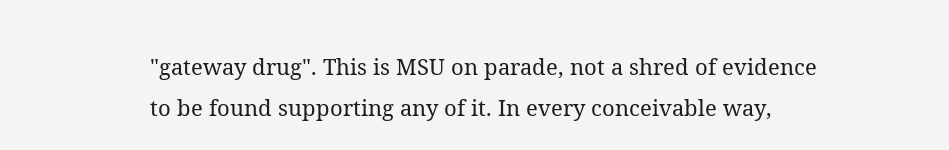"gateway drug". This is MSU on parade, not a shred of evidence to be found supporting any of it. In every conceivable way,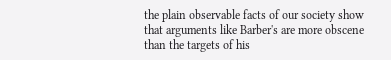the plain observable facts of our society show that arguments like Barber's are more obscene than the targets of his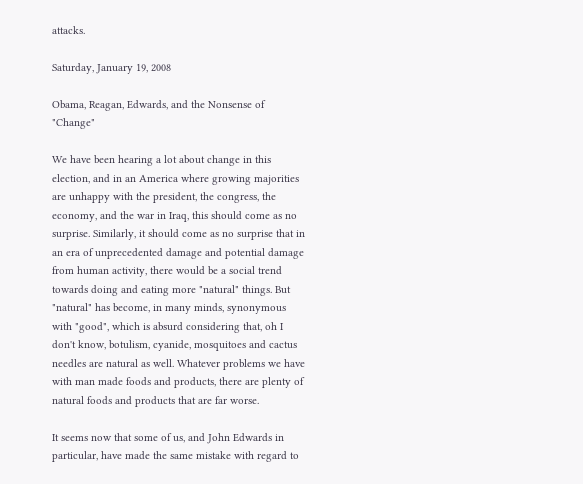attacks.

Saturday, January 19, 2008

Obama, Reagan, Edwards, and the Nonsense of "Change"

We have been hearing a lot about change in this election, and in an America where growing majorities are unhappy with the president, the congress, the economy, and the war in Iraq, this should come as no surprise. Similarly, it should come as no surprise that in an era of unprecedented damage and potential damage from human activity, there would be a social trend towards doing and eating more "natural" things. But "natural" has become, in many minds, synonymous with "good", which is absurd considering that, oh I don't know, botulism, cyanide, mosquitoes and cactus needles are natural as well. Whatever problems we have with man made foods and products, there are plenty of natural foods and products that are far worse.

It seems now that some of us, and John Edwards in particular, have made the same mistake with regard to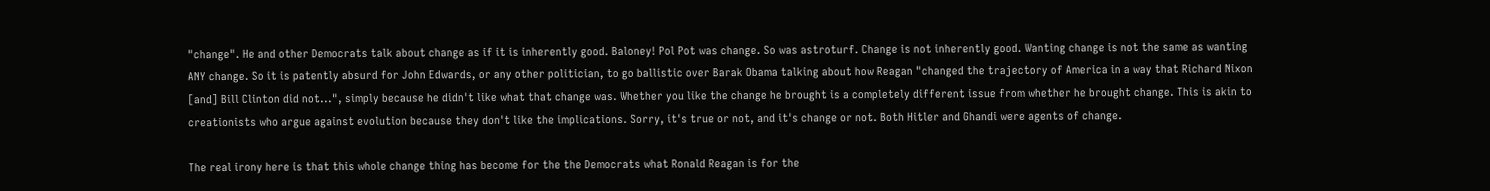"change". He and other Democrats talk about change as if it is inherently good. Baloney! Pol Pot was change. So was astroturf. Change is not inherently good. Wanting change is not the same as wanting ANY change. So it is patently absurd for John Edwards, or any other politician, to go ballistic over Barak Obama talking about how Reagan "changed the trajectory of America in a way that Richard Nixon [and] Bill Clinton did not...", simply because he didn't like what that change was. Whether you like the change he brought is a completely different issue from whether he brought change. This is akin to creationists who argue against evolution because they don't like the implications. Sorry, it's true or not, and it's change or not. Both Hitler and Ghandi were agents of change.

The real irony here is that this whole change thing has become for the the Democrats what Ronald Reagan is for the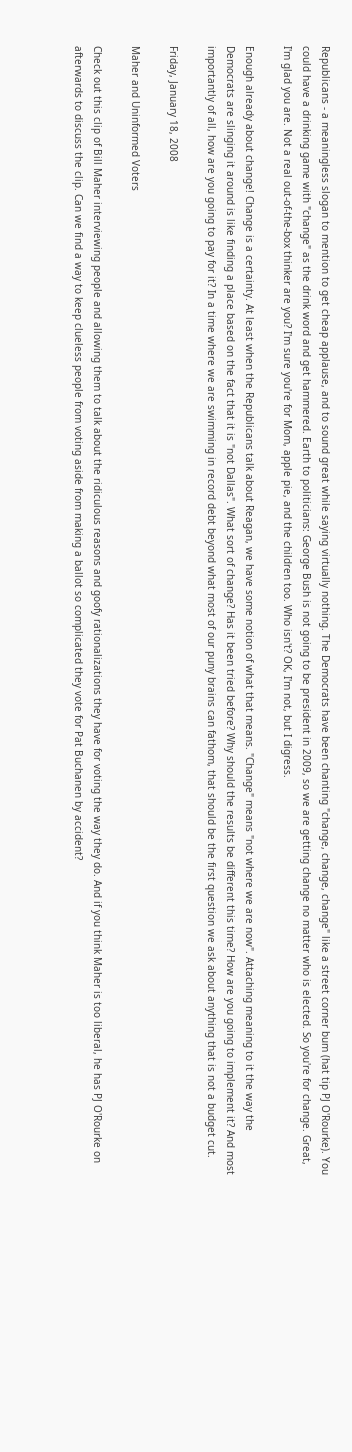Republicans - a meaningless slogan to mention to get cheap applause, and to sound great while saying virtually nothing. The Democrats have been chanting "change, change, change" like a street corner bum (hat tip PJ O'Rourke). You could have a drinking game with "change" as the drink word and get hammered. Earth to politicians: George Bush is not going to be president in 2009, so we are getting change no matter who is elected. So you're for change. Great, I'm glad you are. Not a real out-of-the-box thinker are you? I'm sure you're for Mom, apple pie, and the children too. Who isn't? OK, I'm not, but I digress.

Enough already about change! Change is a certainty. At least when the Republicans talk about Reagan, we have some notion of what that means. "Change" means "not where we are now". Attaching meaning to it the way the Democrats are slinging it around is like finding a place based on the fact that it is "not Dallas". What sort of change? Has it been tried before? Why should the results be different this time? How are you going to implement it? And most importantly of all, how are you going to pay for it? In a time where we are swimming in record debt beyond what most of our puny brains can fathom, that should be the first question we ask about anything that is not a budget cut.

Friday, January 18, 2008

Maher and Uninformed Voters

Check out this clip of Bill Maher interviewing people and allowing them to talk about the ridiculous reasons and goofy rationalizations they have for voting the way they do. And if you think Maher is too liberal, he has PJ O'Rourke on afterwards to discuss the clip. Can we find a way to keep clueless people from voting aside from making a ballot so complicated they vote for Pat Buchanen by accident?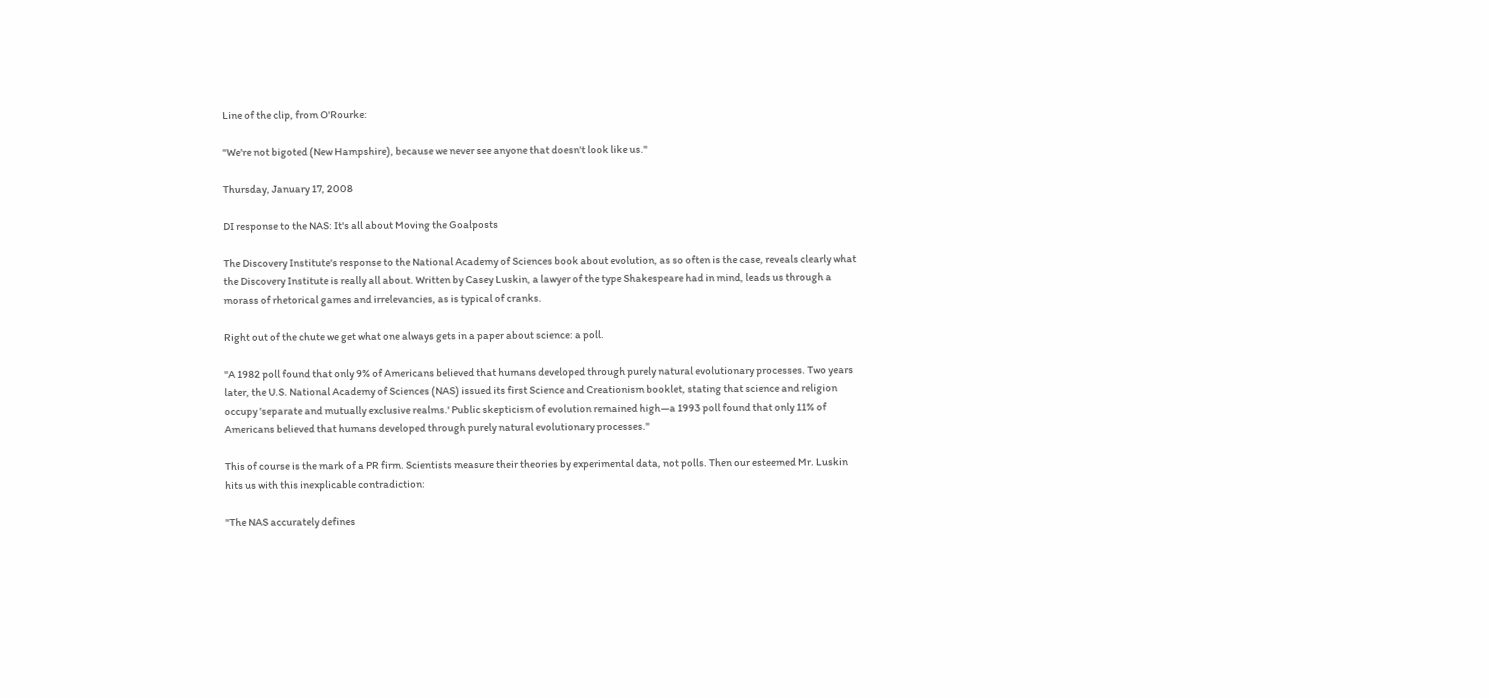Line of the clip, from O'Rourke:

"We're not bigoted (New Hampshire), because we never see anyone that doesn't look like us."

Thursday, January 17, 2008

DI response to the NAS: It's all about Moving the Goalposts

The Discovery Institute's response to the National Academy of Sciences book about evolution, as so often is the case, reveals clearly what the Discovery Institute is really all about. Written by Casey Luskin, a lawyer of the type Shakespeare had in mind, leads us through a morass of rhetorical games and irrelevancies, as is typical of cranks.

Right out of the chute we get what one always gets in a paper about science: a poll.

"A 1982 poll found that only 9% of Americans believed that humans developed through purely natural evolutionary processes. Two years later, the U.S. National Academy of Sciences (NAS) issued its first Science and Creationism booklet, stating that science and religion occupy 'separate and mutually exclusive realms.' Public skepticism of evolution remained high—a 1993 poll found that only 11% of Americans believed that humans developed through purely natural evolutionary processes."

This of course is the mark of a PR firm. Scientists measure their theories by experimental data, not polls. Then our esteemed Mr. Luskin hits us with this inexplicable contradiction:

"The NAS accurately defines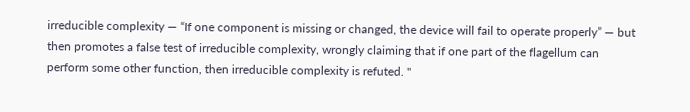irreducible complexity — “If one component is missing or changed, the device will fail to operate properly” — but then promotes a false test of irreducible complexity, wrongly claiming that if one part of the flagellum can perform some other function, then irreducible complexity is refuted. "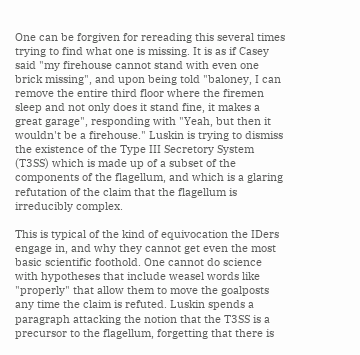One can be forgiven for rereading this several times trying to find what one is missing. It is as if Casey said "my firehouse cannot stand with even one brick missing", and upon being told "baloney, I can remove the entire third floor where the firemen sleep and not only does it stand fine, it makes a great garage", responding with "Yeah, but then it wouldn't be a firehouse." Luskin is trying to dismiss the existence of the Type III Secretory System (T3SS) which is made up of a subset of the components of the flagellum, and which is a glaring refutation of the claim that the flagellum is irreducibly complex.

This is typical of the kind of equivocation the IDers engage in, and why they cannot get even the most basic scientific foothold. One cannot do science with hypotheses that include weasel words like "properly" that allow them to move the goalposts any time the claim is refuted. Luskin spends a paragraph attacking the notion that the T3SS is a precursor to the flagellum, forgetting that there is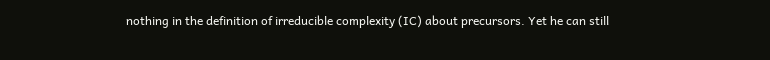nothing in the definition of irreducible complexity (IC) about precursors. Yet he can still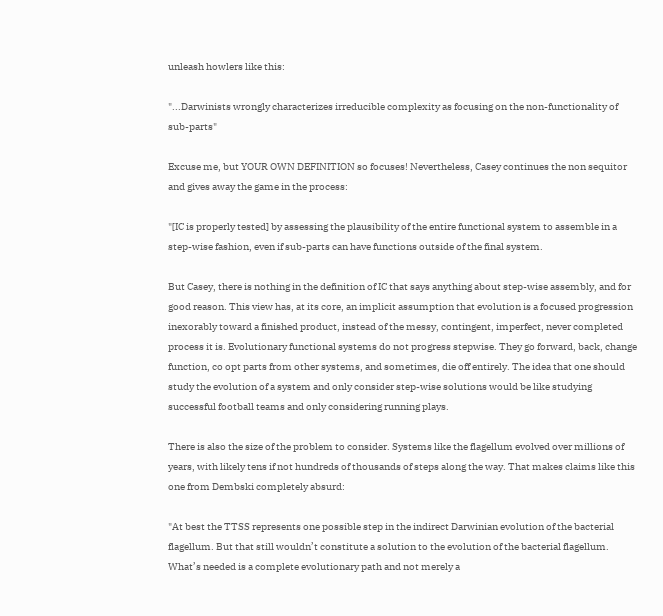unleash howlers like this:

"...Darwinists wrongly characterizes irreducible complexity as focusing on the non-functionality of sub-parts"

Excuse me, but YOUR OWN DEFINITION so focuses! Nevertheless, Casey continues the non sequitor and gives away the game in the process:

"[IC is properly tested] by assessing the plausibility of the entire functional system to assemble in a step-wise fashion, even if sub-parts can have functions outside of the final system.

But Casey, there is nothing in the definition of IC that says anything about step-wise assembly, and for good reason. This view has, at its core, an implicit assumption that evolution is a focused progression inexorably toward a finished product, instead of the messy, contingent, imperfect, never completed process it is. Evolutionary functional systems do not progress stepwise. They go forward, back, change function, co opt parts from other systems, and sometimes, die off entirely. The idea that one should study the evolution of a system and only consider step-wise solutions would be like studying successful football teams and only considering running plays.

There is also the size of the problem to consider. Systems like the flagellum evolved over millions of years, with likely tens if not hundreds of thousands of steps along the way. That makes claims like this one from Dembski completely absurd:

"At best the TTSS represents one possible step in the indirect Darwinian evolution of the bacterial flagellum. But that still wouldn’t constitute a solution to the evolution of the bacterial flagellum. What’s needed is a complete evolutionary path and not merely a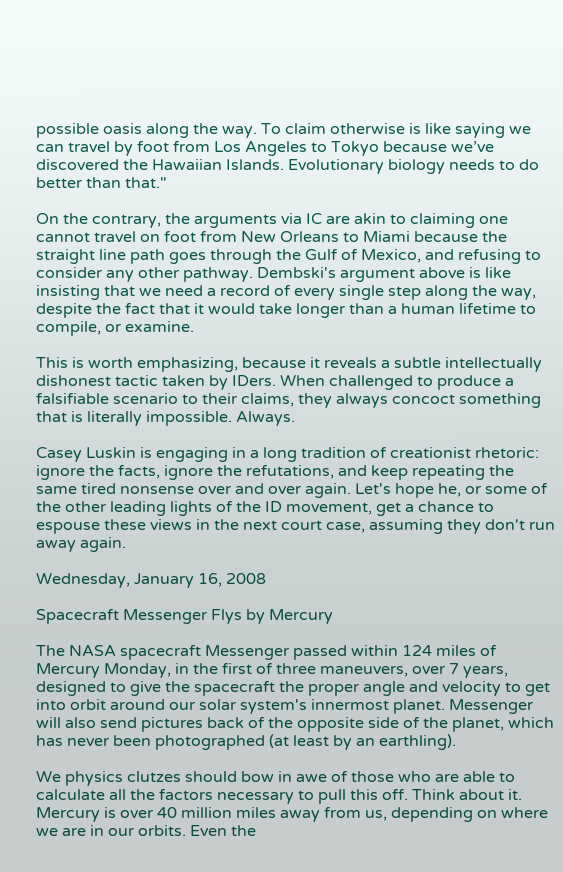possible oasis along the way. To claim otherwise is like saying we can travel by foot from Los Angeles to Tokyo because we’ve discovered the Hawaiian Islands. Evolutionary biology needs to do better than that."

On the contrary, the arguments via IC are akin to claiming one cannot travel on foot from New Orleans to Miami because the straight line path goes through the Gulf of Mexico, and refusing to consider any other pathway. Dembski's argument above is like insisting that we need a record of every single step along the way, despite the fact that it would take longer than a human lifetime to compile, or examine.

This is worth emphasizing, because it reveals a subtle intellectually dishonest tactic taken by IDers. When challenged to produce a falsifiable scenario to their claims, they always concoct something that is literally impossible. Always.

Casey Luskin is engaging in a long tradition of creationist rhetoric: ignore the facts, ignore the refutations, and keep repeating the same tired nonsense over and over again. Let's hope he, or some of the other leading lights of the ID movement, get a chance to espouse these views in the next court case, assuming they don't run away again.

Wednesday, January 16, 2008

Spacecraft Messenger Flys by Mercury

The NASA spacecraft Messenger passed within 124 miles of Mercury Monday, in the first of three maneuvers, over 7 years, designed to give the spacecraft the proper angle and velocity to get into orbit around our solar system's innermost planet. Messenger will also send pictures back of the opposite side of the planet, which has never been photographed (at least by an earthling).

We physics clutzes should bow in awe of those who are able to calculate all the factors necessary to pull this off. Think about it. Mercury is over 40 million miles away from us, depending on where we are in our orbits. Even the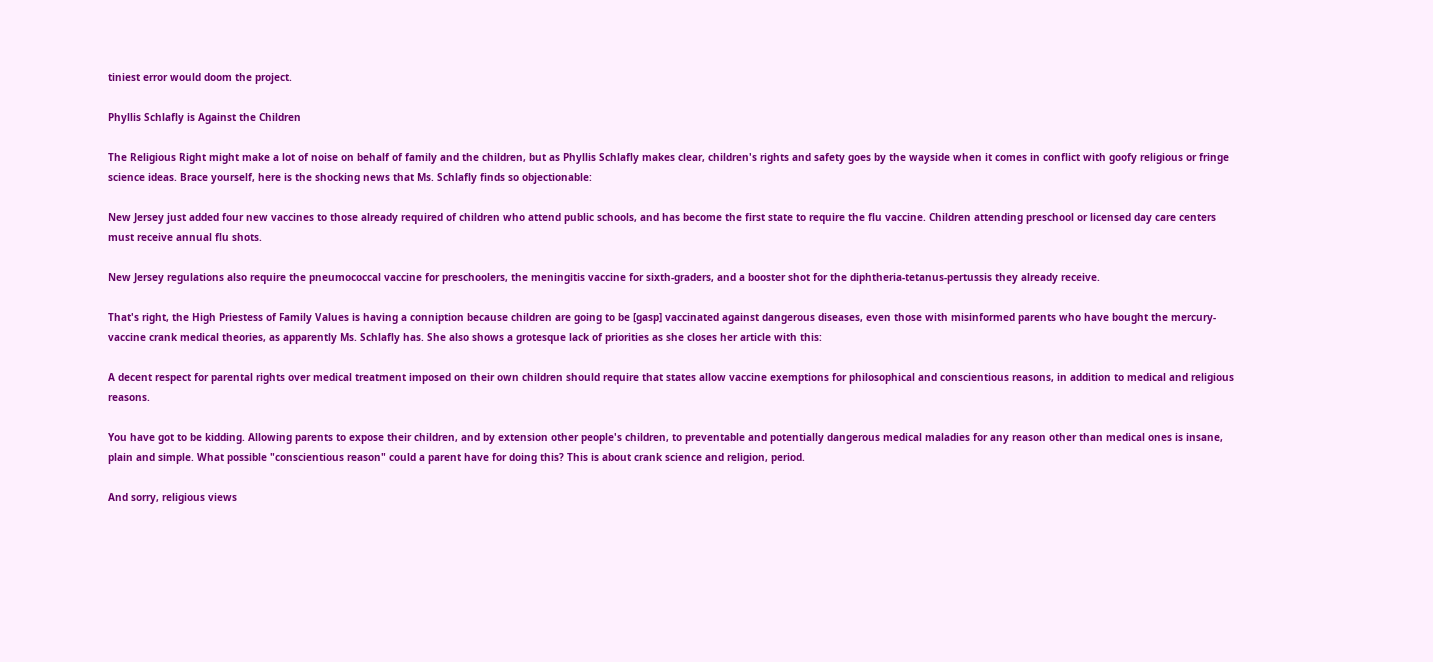tiniest error would doom the project.

Phyllis Schlafly is Against the Children

The Religious Right might make a lot of noise on behalf of family and the children, but as Phyllis Schlafly makes clear, children's rights and safety goes by the wayside when it comes in conflict with goofy religious or fringe science ideas. Brace yourself, here is the shocking news that Ms. Schlafly finds so objectionable:

New Jersey just added four new vaccines to those already required of children who attend public schools, and has become the first state to require the flu vaccine. Children attending preschool or licensed day care centers must receive annual flu shots.

New Jersey regulations also require the pneumococcal vaccine for preschoolers, the meningitis vaccine for sixth-graders, and a booster shot for the diphtheria-tetanus-pertussis they already receive.

That's right, the High Priestess of Family Values is having a conniption because children are going to be [gasp] vaccinated against dangerous diseases, even those with misinformed parents who have bought the mercury-vaccine crank medical theories, as apparently Ms. Schlafly has. She also shows a grotesque lack of priorities as she closes her article with this:

A decent respect for parental rights over medical treatment imposed on their own children should require that states allow vaccine exemptions for philosophical and conscientious reasons, in addition to medical and religious reasons.

You have got to be kidding. Allowing parents to expose their children, and by extension other people's children, to preventable and potentially dangerous medical maladies for any reason other than medical ones is insane, plain and simple. What possible "conscientious reason" could a parent have for doing this? This is about crank science and religion, period.

And sorry, religious views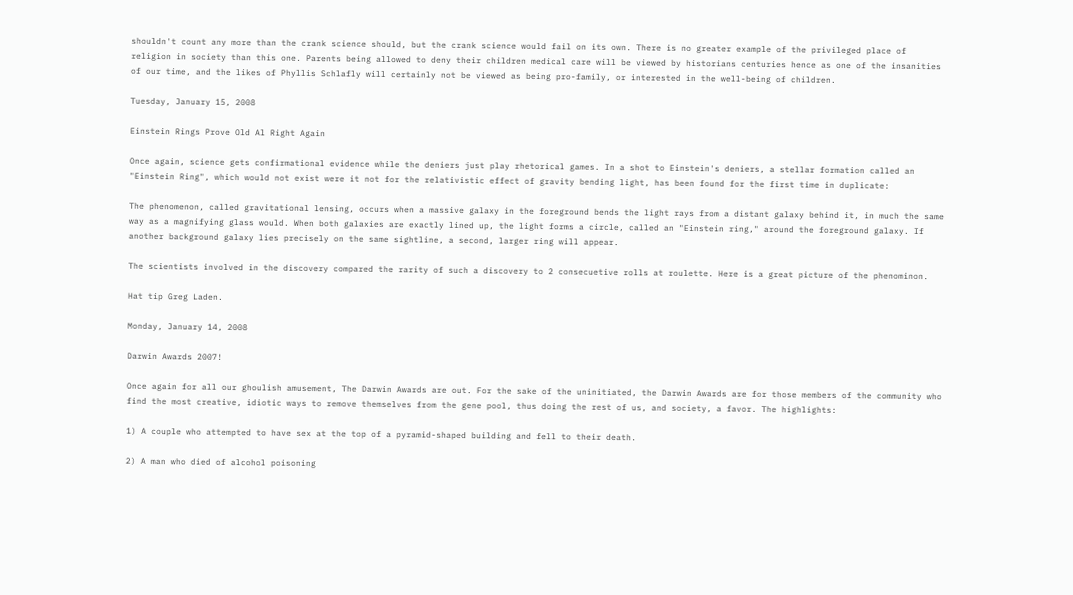shouldn't count any more than the crank science should, but the crank science would fail on its own. There is no greater example of the privileged place of religion in society than this one. Parents being allowed to deny their children medical care will be viewed by historians centuries hence as one of the insanities of our time, and the likes of Phyllis Schlafly will certainly not be viewed as being pro-family, or interested in the well-being of children.

Tuesday, January 15, 2008

Einstein Rings Prove Old Al Right Again

Once again, science gets confirmational evidence while the deniers just play rhetorical games. In a shot to Einstein's deniers, a stellar formation called an "Einstein Ring", which would not exist were it not for the relativistic effect of gravity bending light, has been found for the first time in duplicate:

The phenomenon, called gravitational lensing, occurs when a massive galaxy in the foreground bends the light rays from a distant galaxy behind it, in much the same way as a magnifying glass would. When both galaxies are exactly lined up, the light forms a circle, called an "Einstein ring," around the foreground galaxy. If another background galaxy lies precisely on the same sightline, a second, larger ring will appear.

The scientists involved in the discovery compared the rarity of such a discovery to 2 consecuetive rolls at roulette. Here is a great picture of the phenominon.

Hat tip Greg Laden.

Monday, January 14, 2008

Darwin Awards 2007!

Once again for all our ghoulish amusement, The Darwin Awards are out. For the sake of the uninitiated, the Darwin Awards are for those members of the community who find the most creative, idiotic ways to remove themselves from the gene pool, thus doing the rest of us, and society, a favor. The highlights:

1) A couple who attempted to have sex at the top of a pyramid-shaped building and fell to their death.

2) A man who died of alcohol poisoning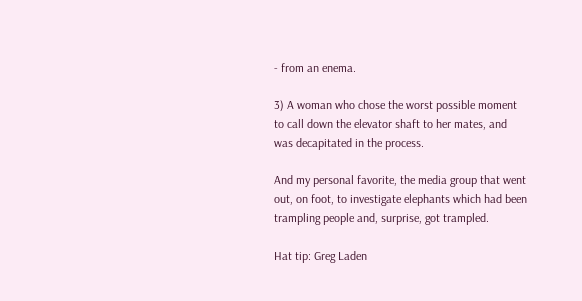- from an enema.

3) A woman who chose the worst possible moment to call down the elevator shaft to her mates, and was decapitated in the process.

And my personal favorite, the media group that went out, on foot, to investigate elephants which had been trampling people and, surprise, got trampled.

Hat tip: Greg Laden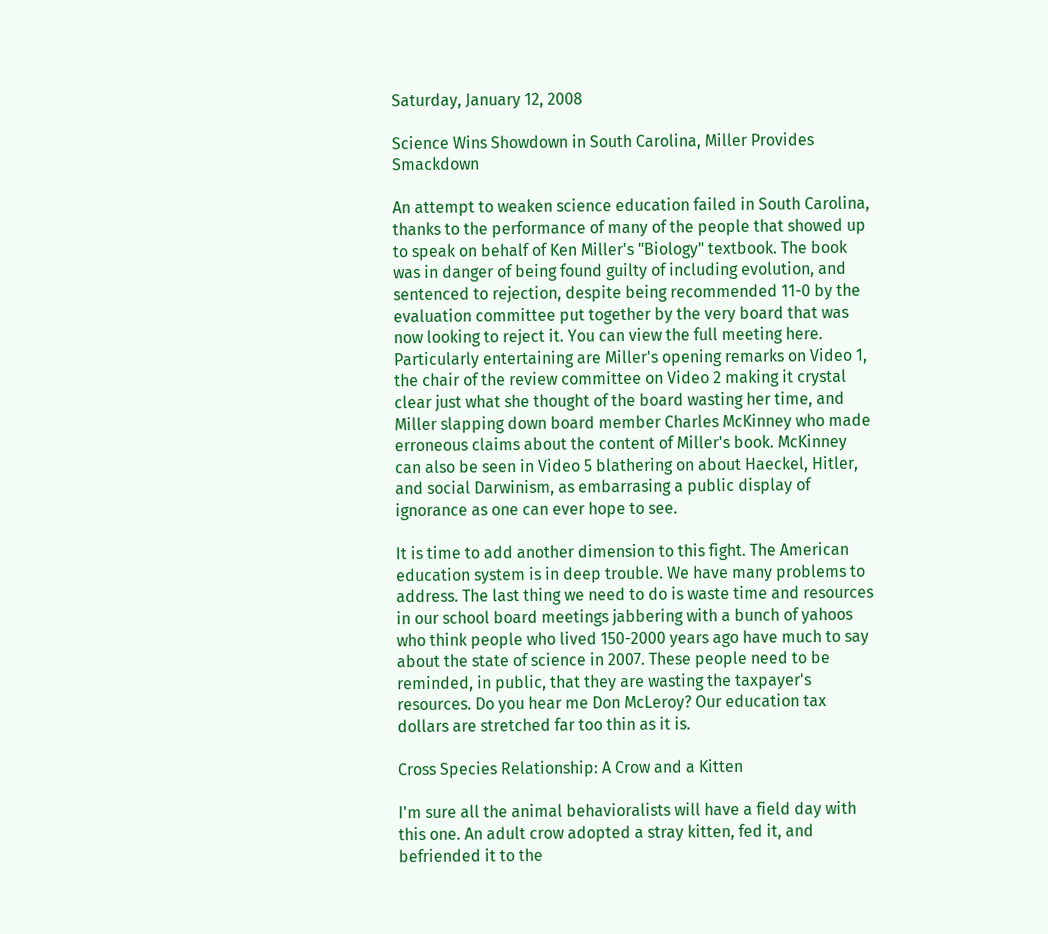Saturday, January 12, 2008

Science Wins Showdown in South Carolina, Miller Provides Smackdown

An attempt to weaken science education failed in South Carolina, thanks to the performance of many of the people that showed up to speak on behalf of Ken Miller's "Biology" textbook. The book was in danger of being found guilty of including evolution, and sentenced to rejection, despite being recommended 11-0 by the evaluation committee put together by the very board that was now looking to reject it. You can view the full meeting here. Particularly entertaining are Miller's opening remarks on Video 1, the chair of the review committee on Video 2 making it crystal clear just what she thought of the board wasting her time, and Miller slapping down board member Charles McKinney who made erroneous claims about the content of Miller's book. McKinney can also be seen in Video 5 blathering on about Haeckel, Hitler, and social Darwinism, as embarrasing a public display of ignorance as one can ever hope to see.

It is time to add another dimension to this fight. The American education system is in deep trouble. We have many problems to address. The last thing we need to do is waste time and resources in our school board meetings jabbering with a bunch of yahoos who think people who lived 150-2000 years ago have much to say about the state of science in 2007. These people need to be reminded, in public, that they are wasting the taxpayer's resources. Do you hear me Don McLeroy? Our education tax dollars are stretched far too thin as it is.

Cross Species Relationship: A Crow and a Kitten

I'm sure all the animal behavioralists will have a field day with this one. An adult crow adopted a stray kitten, fed it, and befriended it to the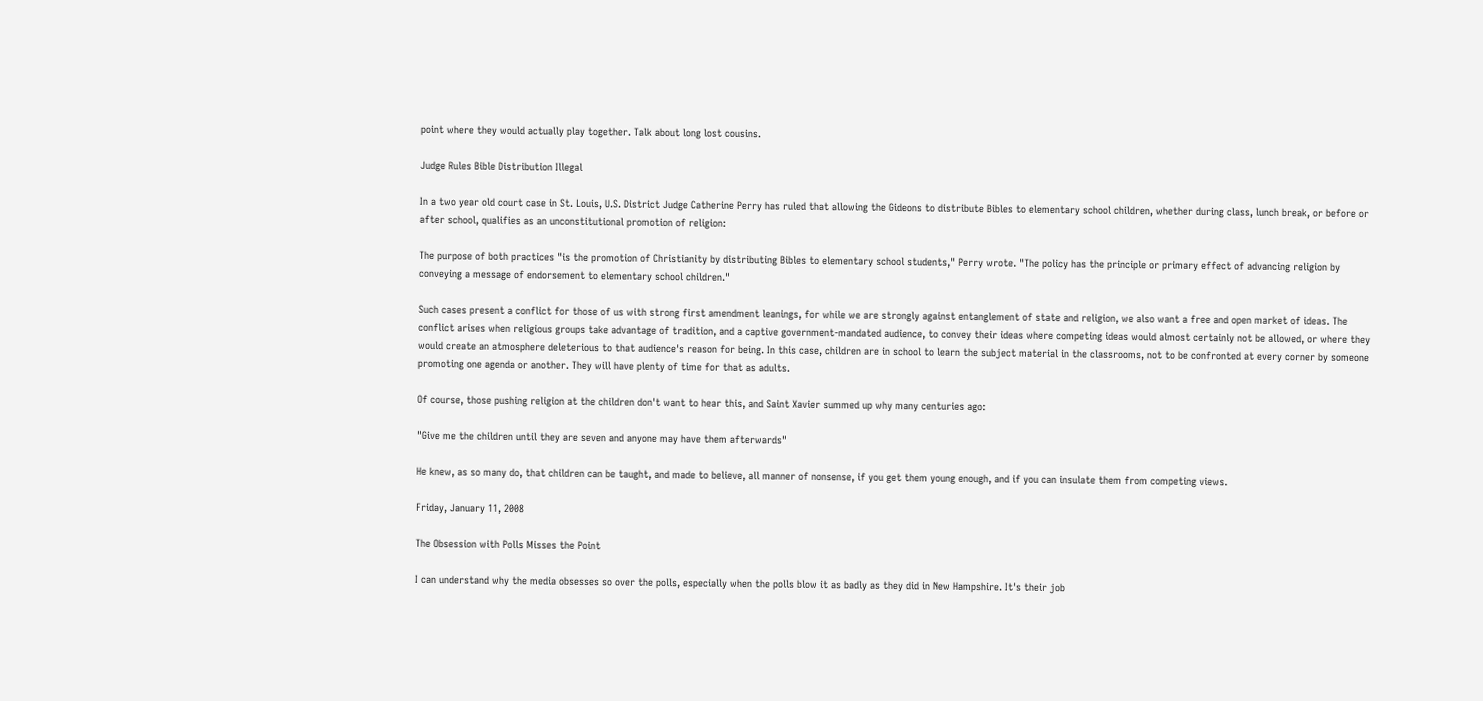point where they would actually play together. Talk about long lost cousins.

Judge Rules Bible Distribution Illegal

In a two year old court case in St. Louis, U.S. District Judge Catherine Perry has ruled that allowing the Gideons to distribute Bibles to elementary school children, whether during class, lunch break, or before or after school, qualifies as an unconstitutional promotion of religion:

The purpose of both practices "is the promotion of Christianity by distributing Bibles to elementary school students," Perry wrote. "The policy has the principle or primary effect of advancing religion by conveying a message of endorsement to elementary school children."

Such cases present a conflict for those of us with strong first amendment leanings, for while we are strongly against entanglement of state and religion, we also want a free and open market of ideas. The conflict arises when religious groups take advantage of tradition, and a captive government-mandated audience, to convey their ideas where competing ideas would almost certainly not be allowed, or where they would create an atmosphere deleterious to that audience's reason for being. In this case, children are in school to learn the subject material in the classrooms, not to be confronted at every corner by someone promoting one agenda or another. They will have plenty of time for that as adults.

Of course, those pushing religion at the children don't want to hear this, and Saint Xavier summed up why many centuries ago:

"Give me the children until they are seven and anyone may have them afterwards"

He knew, as so many do, that children can be taught, and made to believe, all manner of nonsense, if you get them young enough, and if you can insulate them from competing views.

Friday, January 11, 2008

The Obsession with Polls Misses the Point

I can understand why the media obsesses so over the polls, especially when the polls blow it as badly as they did in New Hampshire. It's their job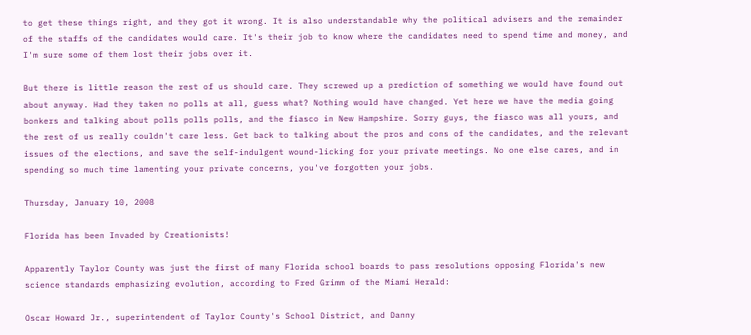to get these things right, and they got it wrong. It is also understandable why the political advisers and the remainder of the staffs of the candidates would care. It's their job to know where the candidates need to spend time and money, and I'm sure some of them lost their jobs over it.

But there is little reason the rest of us should care. They screwed up a prediction of something we would have found out about anyway. Had they taken no polls at all, guess what? Nothing would have changed. Yet here we have the media going bonkers and talking about polls polls polls, and the fiasco in New Hampshire. Sorry guys, the fiasco was all yours, and the rest of us really couldn't care less. Get back to talking about the pros and cons of the candidates, and the relevant issues of the elections, and save the self-indulgent wound-licking for your private meetings. No one else cares, and in spending so much time lamenting your private concerns, you've forgotten your jobs.

Thursday, January 10, 2008

Florida has been Invaded by Creationists!

Apparently Taylor County was just the first of many Florida school boards to pass resolutions opposing Florida's new science standards emphasizing evolution, according to Fred Grimm of the Miami Herald:

Oscar Howard Jr., superintendent of Taylor County's School District, and Danny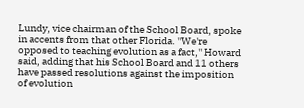Lundy, vice chairman of the School Board, spoke in accents from that other Florida. ''We're opposed to teaching evolution as a fact,'' Howard said, adding that his School Board and 11 others have passed resolutions against the imposition of evolution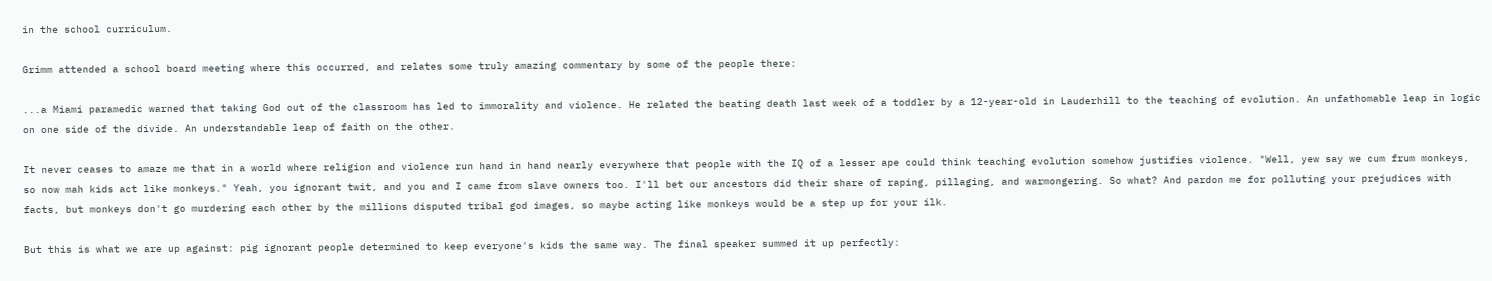in the school curriculum.

Grimm attended a school board meeting where this occurred, and relates some truly amazing commentary by some of the people there:

...a Miami paramedic warned that taking God out of the classroom has led to immorality and violence. He related the beating death last week of a toddler by a 12-year-old in Lauderhill to the teaching of evolution. An unfathomable leap in logic on one side of the divide. An understandable leap of faith on the other.

It never ceases to amaze me that in a world where religion and violence run hand in hand nearly everywhere that people with the IQ of a lesser ape could think teaching evolution somehow justifies violence. "Well, yew say we cum frum monkeys, so now mah kids act like monkeys." Yeah, you ignorant twit, and you and I came from slave owners too. I'll bet our ancestors did their share of raping, pillaging, and warmongering. So what? And pardon me for polluting your prejudices with facts, but monkeys don't go murdering each other by the millions disputed tribal god images, so maybe acting like monkeys would be a step up for your ilk.

But this is what we are up against: pig ignorant people determined to keep everyone's kids the same way. The final speaker summed it up perfectly: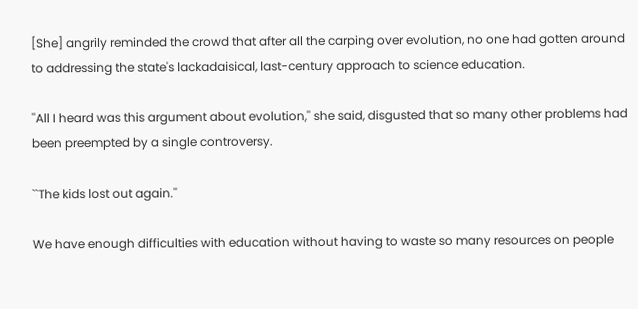[She] angrily reminded the crowd that after all the carping over evolution, no one had gotten around to addressing the state's lackadaisical, last-century approach to science education.

''All I heard was this argument about evolution,'' she said, disgusted that so many other problems had been preempted by a single controversy.

``The kids lost out again.''

We have enough difficulties with education without having to waste so many resources on people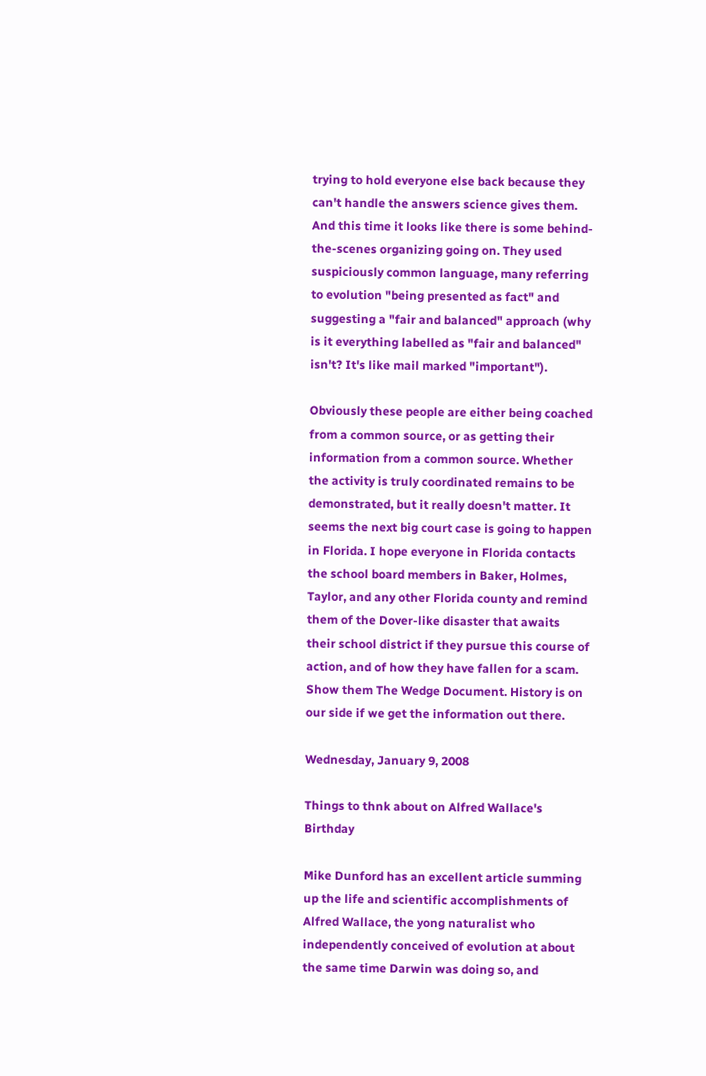trying to hold everyone else back because they can't handle the answers science gives them. And this time it looks like there is some behind-the-scenes organizing going on. They used suspiciously common language, many referring to evolution "being presented as fact" and suggesting a "fair and balanced" approach (why is it everything labelled as "fair and balanced" isn't? It's like mail marked "important").

Obviously these people are either being coached from a common source, or as getting their information from a common source. Whether the activity is truly coordinated remains to be demonstrated, but it really doesn't matter. It seems the next big court case is going to happen in Florida. I hope everyone in Florida contacts the school board members in Baker, Holmes, Taylor, and any other Florida county and remind them of the Dover-like disaster that awaits their school district if they pursue this course of action, and of how they have fallen for a scam. Show them The Wedge Document. History is on our side if we get the information out there.

Wednesday, January 9, 2008

Things to thnk about on Alfred Wallace's Birthday

Mike Dunford has an excellent article summing up the life and scientific accomplishments of Alfred Wallace, the yong naturalist who independently conceived of evolution at about the same time Darwin was doing so, and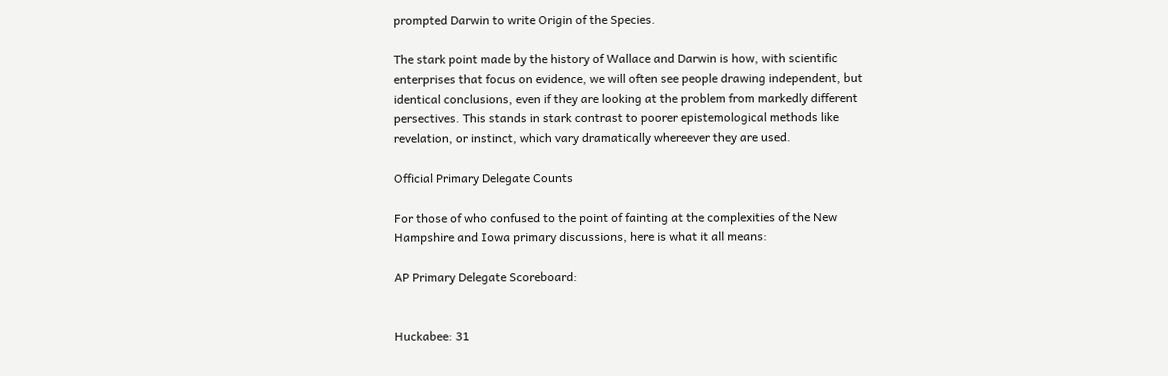prompted Darwin to write Origin of the Species.

The stark point made by the history of Wallace and Darwin is how, with scientific enterprises that focus on evidence, we will often see people drawing independent, but identical conclusions, even if they are looking at the problem from markedly different persectives. This stands in stark contrast to poorer epistemological methods like revelation, or instinct, which vary dramatically whereever they are used.

Official Primary Delegate Counts

For those of who confused to the point of fainting at the complexities of the New Hampshire and Iowa primary discussions, here is what it all means:

AP Primary Delegate Scoreboard:


Huckabee: 31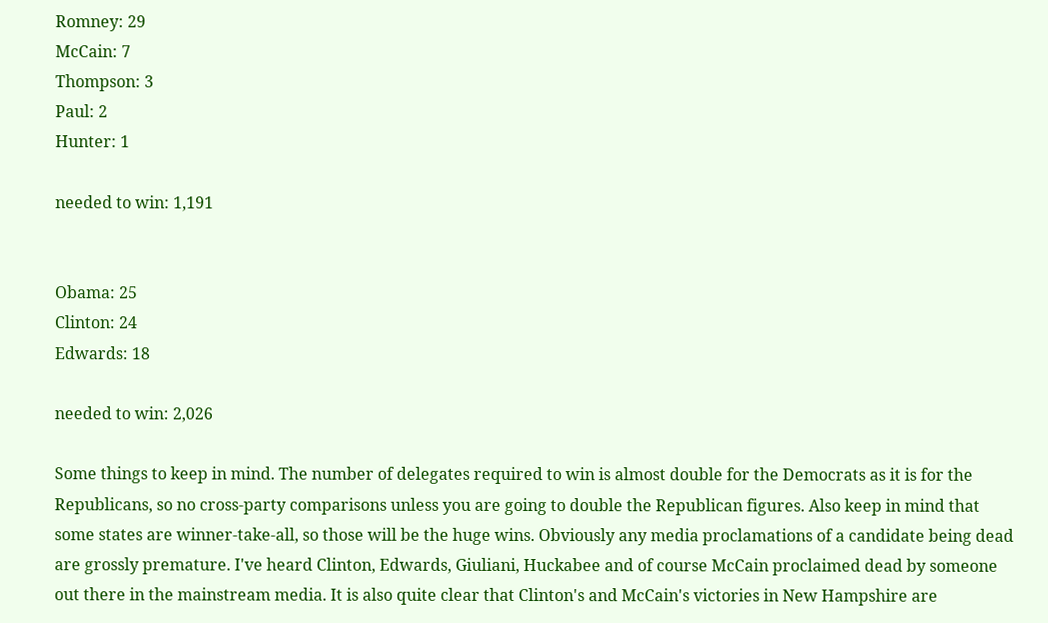Romney: 29
McCain: 7
Thompson: 3
Paul: 2
Hunter: 1

needed to win: 1,191


Obama: 25
Clinton: 24
Edwards: 18

needed to win: 2,026

Some things to keep in mind. The number of delegates required to win is almost double for the Democrats as it is for the Republicans, so no cross-party comparisons unless you are going to double the Republican figures. Also keep in mind that some states are winner-take-all, so those will be the huge wins. Obviously any media proclamations of a candidate being dead are grossly premature. I've heard Clinton, Edwards, Giuliani, Huckabee and of course McCain proclaimed dead by someone out there in the mainstream media. It is also quite clear that Clinton's and McCain's victories in New Hampshire are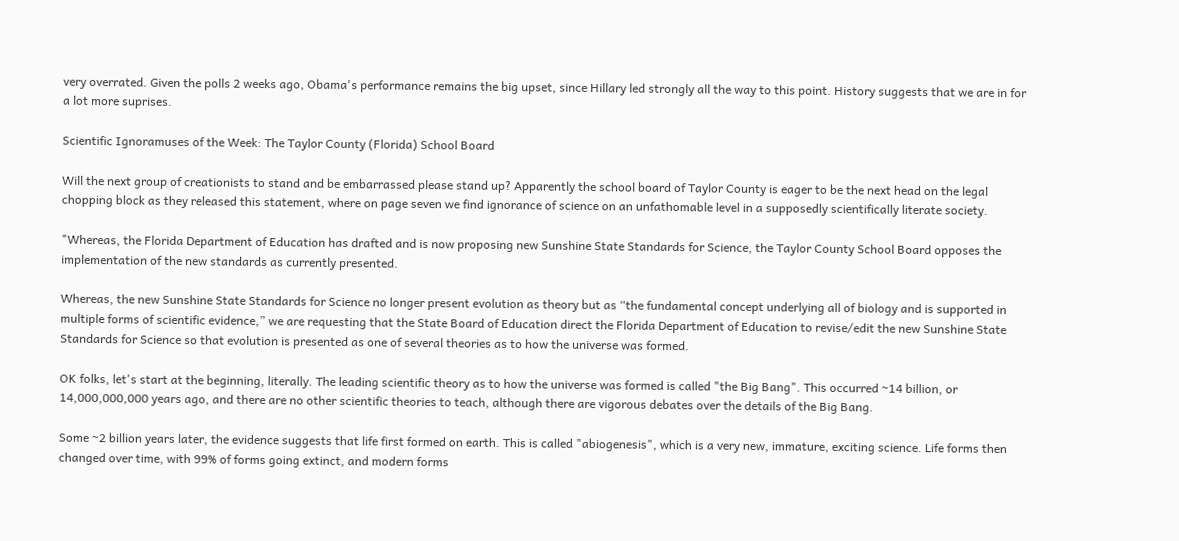very overrated. Given the polls 2 weeks ago, Obama's performance remains the big upset, since Hillary led strongly all the way to this point. History suggests that we are in for a lot more suprises.

Scientific Ignoramuses of the Week: The Taylor County (Florida) School Board

Will the next group of creationists to stand and be embarrassed please stand up? Apparently the school board of Taylor County is eager to be the next head on the legal chopping block as they released this statement, where on page seven we find ignorance of science on an unfathomable level in a supposedly scientifically literate society.

"Whereas, the Florida Department of Education has drafted and is now proposing new Sunshine State Standards for Science, the Taylor County School Board opposes the implementation of the new standards as currently presented.

Whereas, the new Sunshine State Standards for Science no longer present evolution as theory but as “the fundamental concept underlying all of biology and is supported in multiple forms of scientific evidence,” we are requesting that the State Board of Education direct the Florida Department of Education to revise/edit the new Sunshine State Standards for Science so that evolution is presented as one of several theories as to how the universe was formed.

OK folks, let's start at the beginning, literally. The leading scientific theory as to how the universe was formed is called "the Big Bang". This occurred ~14 billion, or 14,000,000,000 years ago, and there are no other scientific theories to teach, although there are vigorous debates over the details of the Big Bang.

Some ~2 billion years later, the evidence suggests that life first formed on earth. This is called "abiogenesis", which is a very new, immature, exciting science. Life forms then changed over time, with 99% of forms going extinct, and modern forms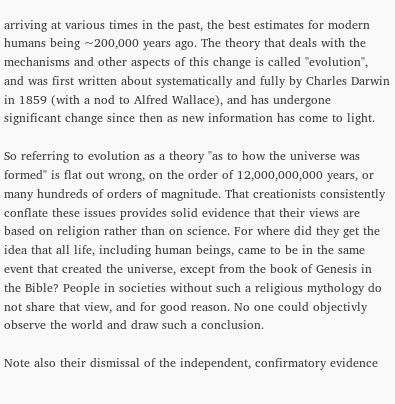arriving at various times in the past, the best estimates for modern humans being ~200,000 years ago. The theory that deals with the mechanisms and other aspects of this change is called "evolution", and was first written about systematically and fully by Charles Darwin in 1859 (with a nod to Alfred Wallace), and has undergone significant change since then as new information has come to light.

So referring to evolution as a theory "as to how the universe was formed" is flat out wrong, on the order of 12,000,000,000 years, or many hundreds of orders of magnitude. That creationists consistently conflate these issues provides solid evidence that their views are based on religion rather than on science. For where did they get the idea that all life, including human beings, came to be in the same event that created the universe, except from the book of Genesis in the Bible? People in societies without such a religious mythology do not share that view, and for good reason. No one could objectivly observe the world and draw such a conclusion.

Note also their dismissal of the independent, confirmatory evidence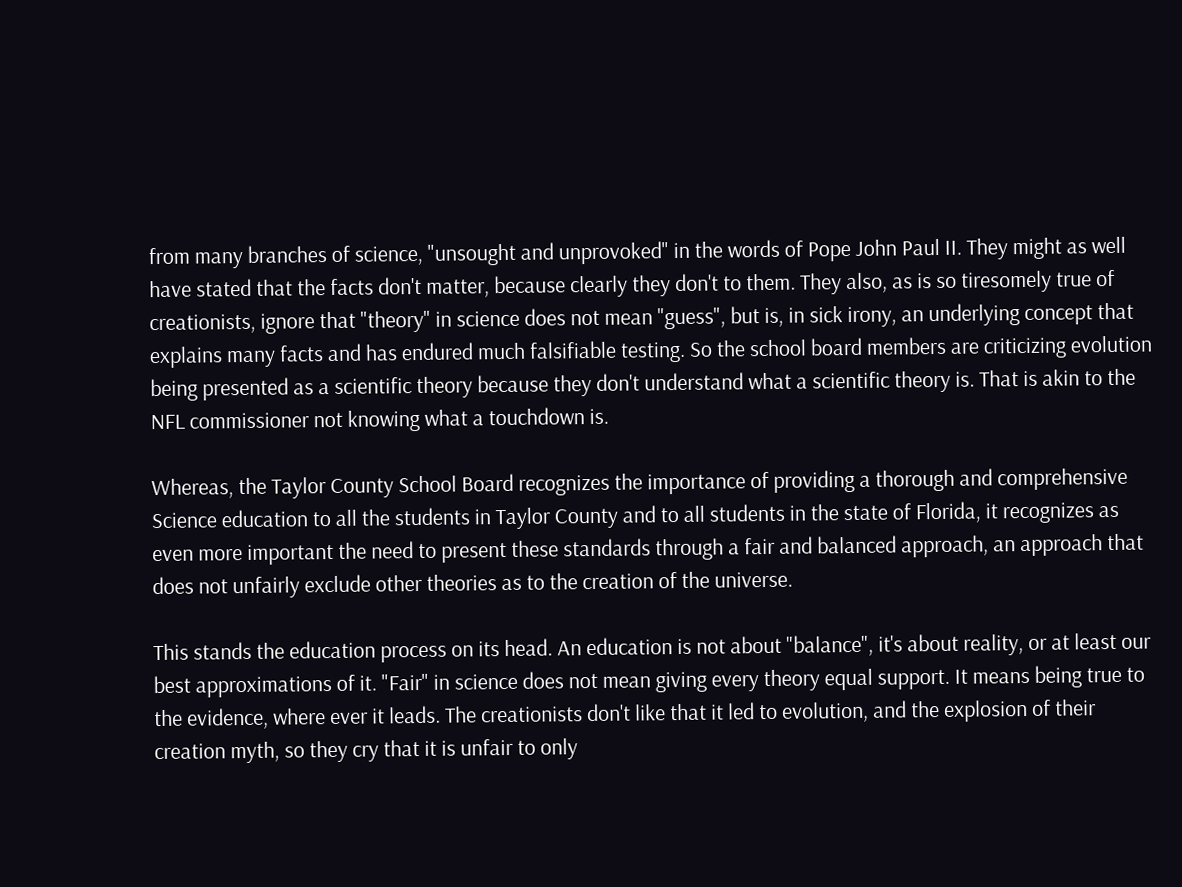from many branches of science, "unsought and unprovoked" in the words of Pope John Paul II. They might as well have stated that the facts don't matter, because clearly they don't to them. They also, as is so tiresomely true of creationists, ignore that "theory" in science does not mean "guess", but is, in sick irony, an underlying concept that explains many facts and has endured much falsifiable testing. So the school board members are criticizing evolution being presented as a scientific theory because they don't understand what a scientific theory is. That is akin to the NFL commissioner not knowing what a touchdown is.

Whereas, the Taylor County School Board recognizes the importance of providing a thorough and comprehensive Science education to all the students in Taylor County and to all students in the state of Florida, it recognizes as even more important the need to present these standards through a fair and balanced approach, an approach that does not unfairly exclude other theories as to the creation of the universe.

This stands the education process on its head. An education is not about "balance", it's about reality, or at least our best approximations of it. "Fair" in science does not mean giving every theory equal support. It means being true to the evidence, where ever it leads. The creationists don't like that it led to evolution, and the explosion of their creation myth, so they cry that it is unfair to only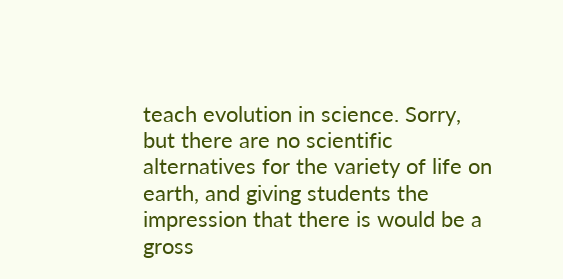teach evolution in science. Sorry, but there are no scientific alternatives for the variety of life on earth, and giving students the impression that there is would be a gross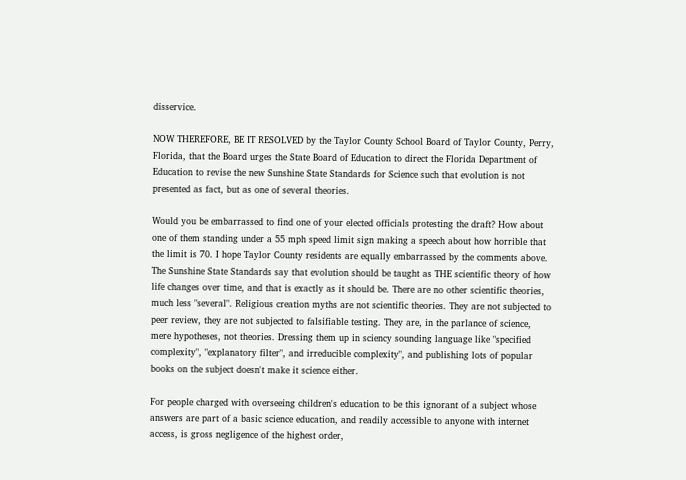disservice.

NOW THEREFORE, BE IT RESOLVED by the Taylor County School Board of Taylor County, Perry, Florida, that the Board urges the State Board of Education to direct the Florida Department of Education to revise the new Sunshine State Standards for Science such that evolution is not presented as fact, but as one of several theories.

Would you be embarrassed to find one of your elected officials protesting the draft? How about one of them standing under a 55 mph speed limit sign making a speech about how horrible that the limit is 70. I hope Taylor County residents are equally embarrassed by the comments above. The Sunshine State Standards say that evolution should be taught as THE scientific theory of how life changes over time, and that is exactly as it should be. There are no other scientific theories, much less "several". Religious creation myths are not scientific theories. They are not subjected to peer review, they are not subjected to falsifiable testing. They are, in the parlance of science, mere hypotheses, not theories. Dressing them up in sciency sounding language like "specified complexity", "explanatory filter", and irreducible complexity", and publishing lots of popular books on the subject doesn't make it science either.

For people charged with overseeing children's education to be this ignorant of a subject whose answers are part of a basic science education, and readily accessible to anyone with internet access, is gross negligence of the highest order,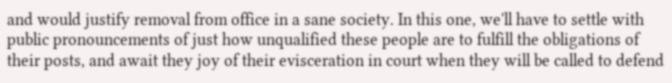and would justify removal from office in a sane society. In this one, we'll have to settle with public pronouncements of just how unqualified these people are to fulfill the obligations of their posts, and await they joy of their evisceration in court when they will be called to defend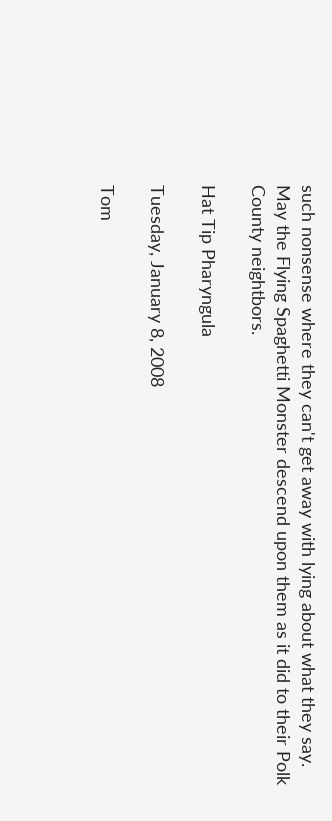such nonsense where they can't get away with lying about what they say. May the Flying Spaghetti Monster descend upon them as it did to their Polk County neightbors.

Hat Tip Pharyngula

Tuesday, January 8, 2008

Tom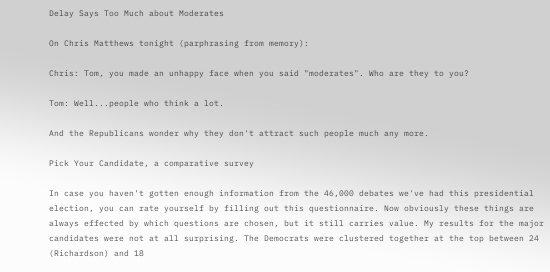Delay Says Too Much about Moderates

On Chris Matthews tonight (parphrasing from memory):

Chris: Tom, you made an unhappy face when you said "moderates". Who are they to you?

Tom: Well...people who think a lot.

And the Republicans wonder why they don't attract such people much any more.

Pick Your Candidate, a comparative survey

In case you haven't gotten enough information from the 46,000 debates we've had this presidential election, you can rate yourself by filling out this questionnaire. Now obviously these things are always effected by which questions are chosen, but it still carries value. My results for the major candidates were not at all surprising. The Democrats were clustered together at the top between 24 (Richardson) and 18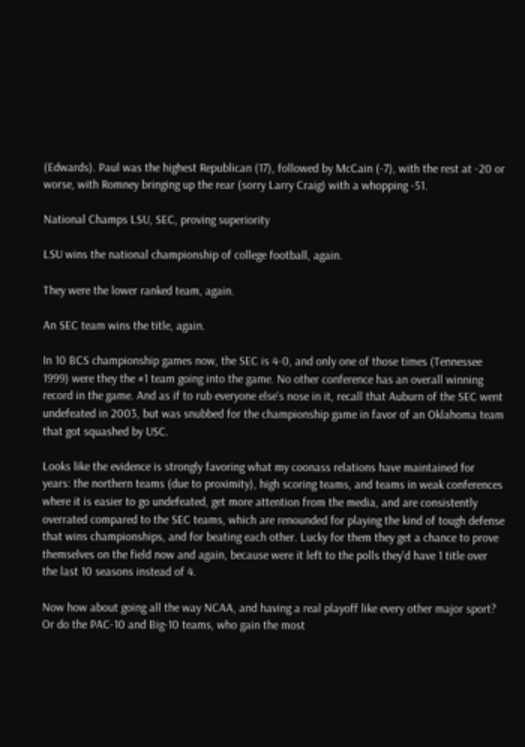(Edwards). Paul was the highest Republican (17), followed by McCain (-7), with the rest at -20 or worse, with Romney bringing up the rear (sorry Larry Craig) with a whopping -51.

National Champs LSU, SEC, proving superiority

LSU wins the national championship of college football, again.

They were the lower ranked team, again.

An SEC team wins the title, again.

In 10 BCS championship games now, the SEC is 4-0, and only one of those times (Tennessee 1999) were they the #1 team going into the game. No other conference has an overall winning record in the game. And as if to rub everyone else's nose in it, recall that Auburn of the SEC went undefeated in 2003, but was snubbed for the championship game in favor of an Oklahoma team that got squashed by USC.

Looks like the evidence is strongly favoring what my coonass relations have maintained for years: the northern teams (due to proximity), high scoring teams, and teams in weak conferences where it is easier to go undefeated, get more attention from the media, and are consistently overrated compared to the SEC teams, which are renounded for playing the kind of tough defense that wins championships, and for beating each other. Lucky for them they get a chance to prove themselves on the field now and again, because were it left to the polls they'd have 1 title over the last 10 seasons instead of 4.

Now how about going all the way NCAA, and having a real playoff like every other major sport? Or do the PAC-10 and Big-10 teams, who gain the most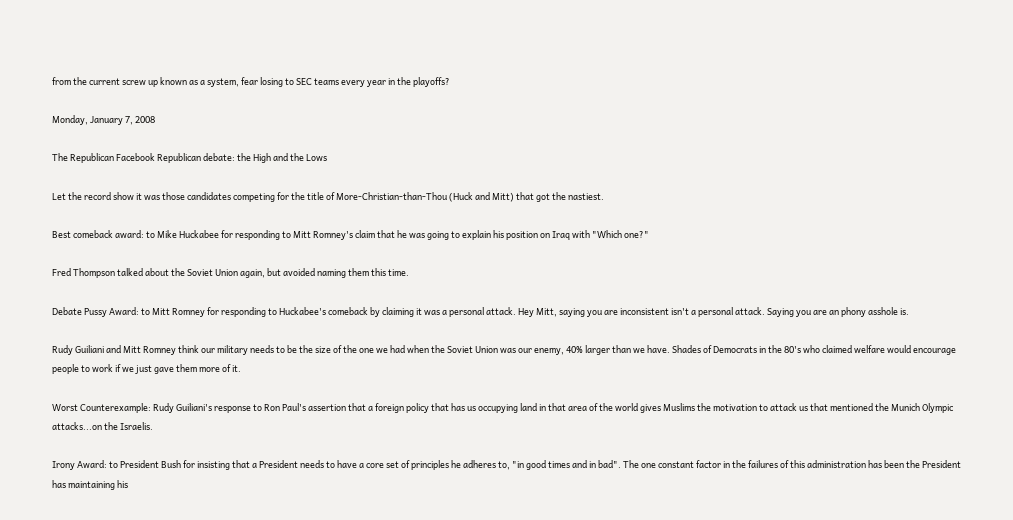from the current screw up known as a system, fear losing to SEC teams every year in the playoffs?

Monday, January 7, 2008

The Republican Facebook Republican debate: the High and the Lows

Let the record show it was those candidates competing for the title of More-Christian-than-Thou (Huck and Mitt) that got the nastiest.

Best comeback award: to Mike Huckabee for responding to Mitt Romney's claim that he was going to explain his position on Iraq with "Which one?"

Fred Thompson talked about the Soviet Union again, but avoided naming them this time.

Debate Pussy Award: to Mitt Romney for responding to Huckabee's comeback by claiming it was a personal attack. Hey Mitt, saying you are inconsistent isn't a personal attack. Saying you are an phony asshole is.

Rudy Guiliani and Mitt Romney think our military needs to be the size of the one we had when the Soviet Union was our enemy, 40% larger than we have. Shades of Democrats in the 80's who claimed welfare would encourage people to work if we just gave them more of it.

Worst Counterexample: Rudy Guiliani's response to Ron Paul's assertion that a foreign policy that has us occupying land in that area of the world gives Muslims the motivation to attack us that mentioned the Munich Olympic attacks...on the Israelis.

Irony Award: to President Bush for insisting that a President needs to have a core set of principles he adheres to, "in good times and in bad". The one constant factor in the failures of this administration has been the President has maintaining his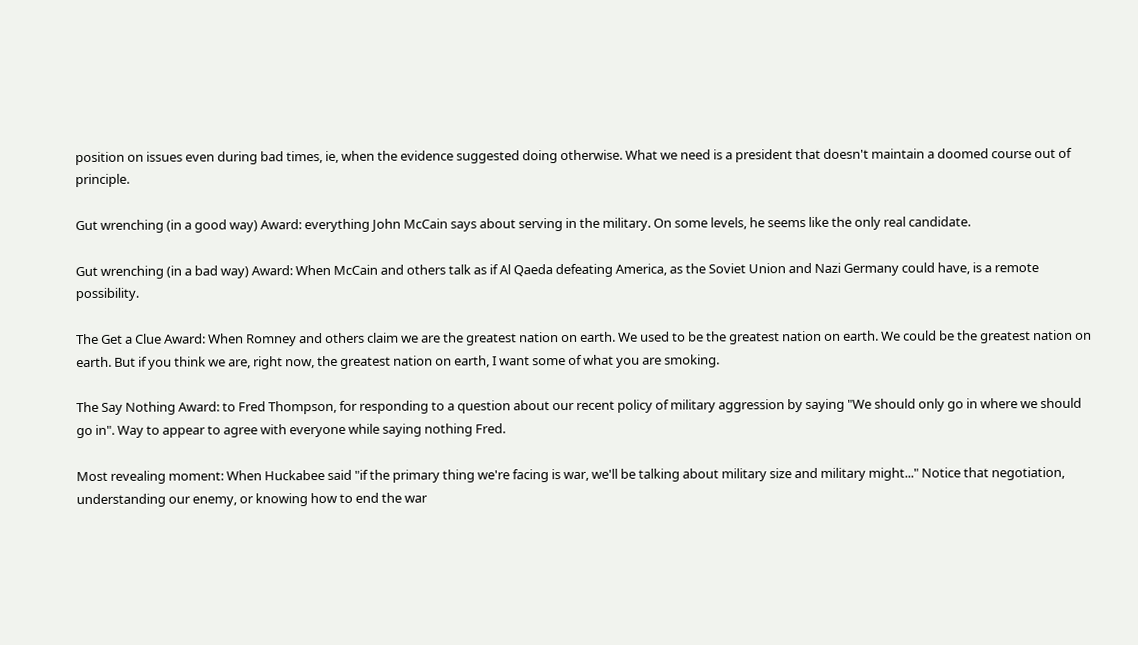position on issues even during bad times, ie, when the evidence suggested doing otherwise. What we need is a president that doesn't maintain a doomed course out of principle.

Gut wrenching (in a good way) Award: everything John McCain says about serving in the military. On some levels, he seems like the only real candidate.

Gut wrenching (in a bad way) Award: When McCain and others talk as if Al Qaeda defeating America, as the Soviet Union and Nazi Germany could have, is a remote possibility.

The Get a Clue Award: When Romney and others claim we are the greatest nation on earth. We used to be the greatest nation on earth. We could be the greatest nation on earth. But if you think we are, right now, the greatest nation on earth, I want some of what you are smoking.

The Say Nothing Award: to Fred Thompson, for responding to a question about our recent policy of military aggression by saying "We should only go in where we should go in". Way to appear to agree with everyone while saying nothing Fred.

Most revealing moment: When Huckabee said "if the primary thing we're facing is war, we'll be talking about military size and military might..." Notice that negotiation, understanding our enemy, or knowing how to end the war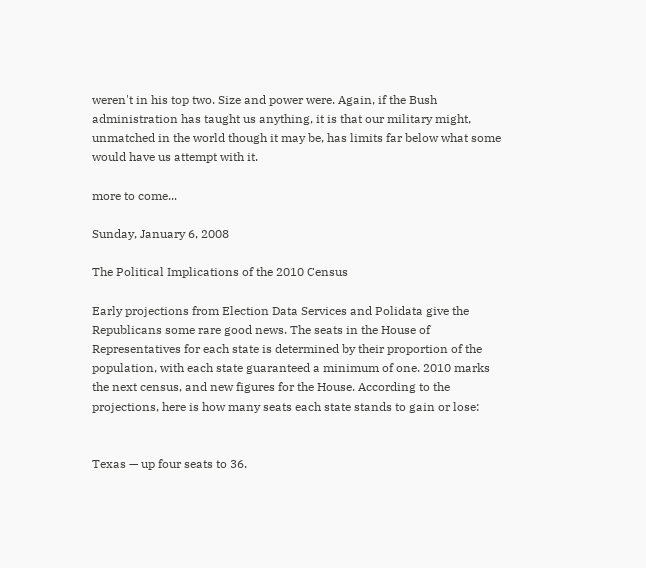weren't in his top two. Size and power were. Again, if the Bush administration has taught us anything, it is that our military might, unmatched in the world though it may be, has limits far below what some would have us attempt with it.

more to come...

Sunday, January 6, 2008

The Political Implications of the 2010 Census

Early projections from Election Data Services and Polidata give the Republicans some rare good news. The seats in the House of Representatives for each state is determined by their proportion of the population, with each state guaranteed a minimum of one. 2010 marks the next census, and new figures for the House. According to the projections, here is how many seats each state stands to gain or lose:


Texas — up four seats to 36.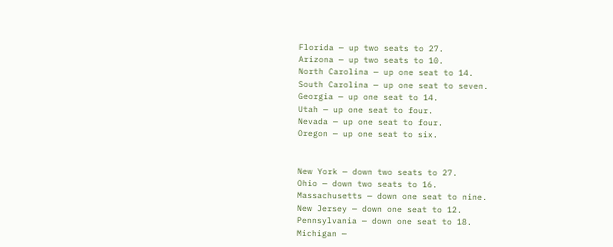Florida — up two seats to 27.
Arizona — up two seats to 10.
North Carolina — up one seat to 14.
South Carolina — up one seat to seven.
Georgia — up one seat to 14.
Utah — up one seat to four.
Nevada — up one seat to four.
Oregon — up one seat to six.


New York — down two seats to 27.
Ohio — down two seats to 16.
Massachusetts — down one seat to nine.
New Jersey — down one seat to 12.
Pennsylvania — down one seat to 18.
Michigan —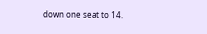down one seat to 14.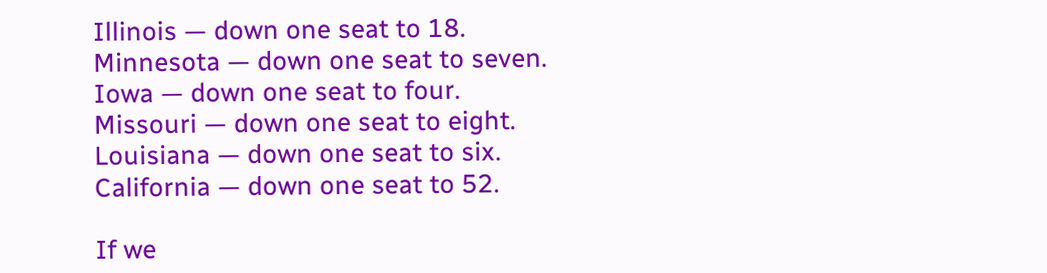Illinois — down one seat to 18.
Minnesota — down one seat to seven.
Iowa — down one seat to four.
Missouri — down one seat to eight.
Louisiana — down one seat to six.
California — down one seat to 52.

If we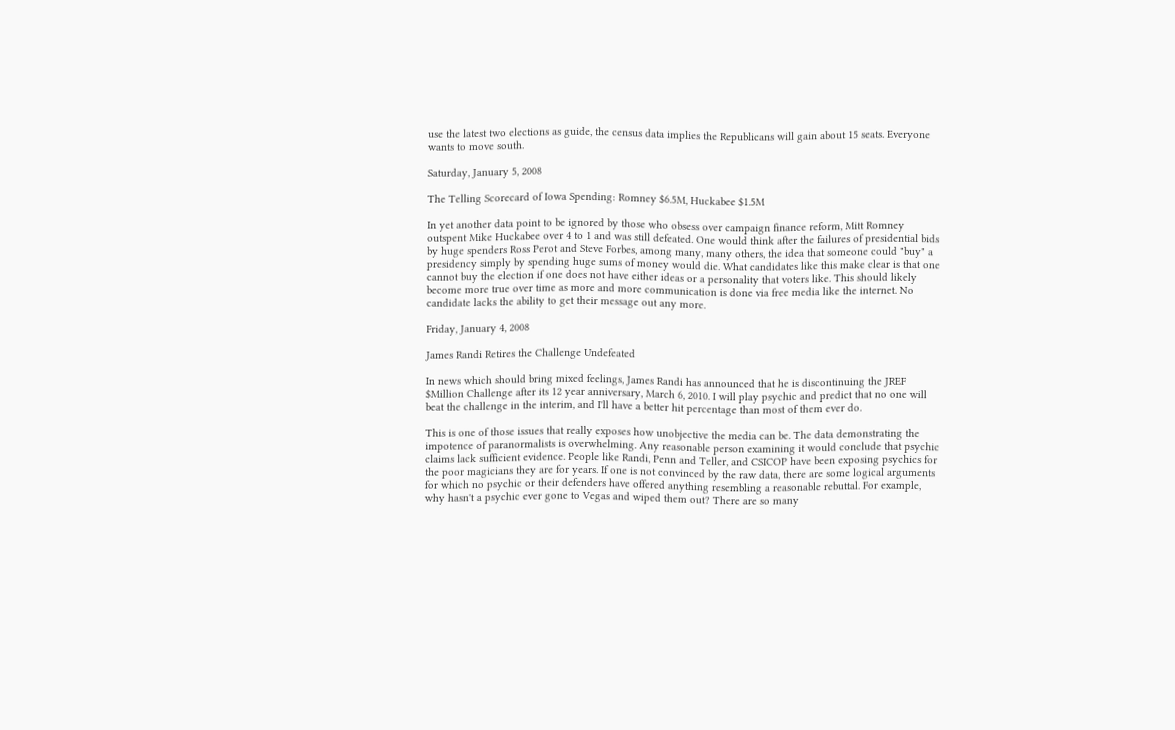use the latest two elections as guide, the census data implies the Republicans will gain about 15 seats. Everyone wants to move south.

Saturday, January 5, 2008

The Telling Scorecard of Iowa Spending: Romney $6.5M, Huckabee $1.5M

In yet another data point to be ignored by those who obsess over campaign finance reform, Mitt Romney outspent Mike Huckabee over 4 to 1 and was still defeated. One would think after the failures of presidential bids by huge spenders Ross Perot and Steve Forbes, among many, many others, the idea that someone could "buy" a presidency simply by spending huge sums of money would die. What candidates like this make clear is that one cannot buy the election if one does not have either ideas or a personality that voters like. This should likely become more true over time as more and more communication is done via free media like the internet. No candidate lacks the ability to get their message out any more.

Friday, January 4, 2008

James Randi Retires the Challenge Undefeated

In news which should bring mixed feelings, James Randi has announced that he is discontinuing the JREF $Million Challenge after its 12 year anniversary, March 6, 2010. I will play psychic and predict that no one will beat the challenge in the interim, and I'll have a better hit percentage than most of them ever do.

This is one of those issues that really exposes how unobjective the media can be. The data demonstrating the impotence of paranormalists is overwhelming. Any reasonable person examining it would conclude that psychic claims lack sufficient evidence. People like Randi, Penn and Teller, and CSICOP have been exposing psychics for the poor magicians they are for years. If one is not convinced by the raw data, there are some logical arguments for which no psychic or their defenders have offered anything resembling a reasonable rebuttal. For example, why hasn't a psychic ever gone to Vegas and wiped them out? There are so many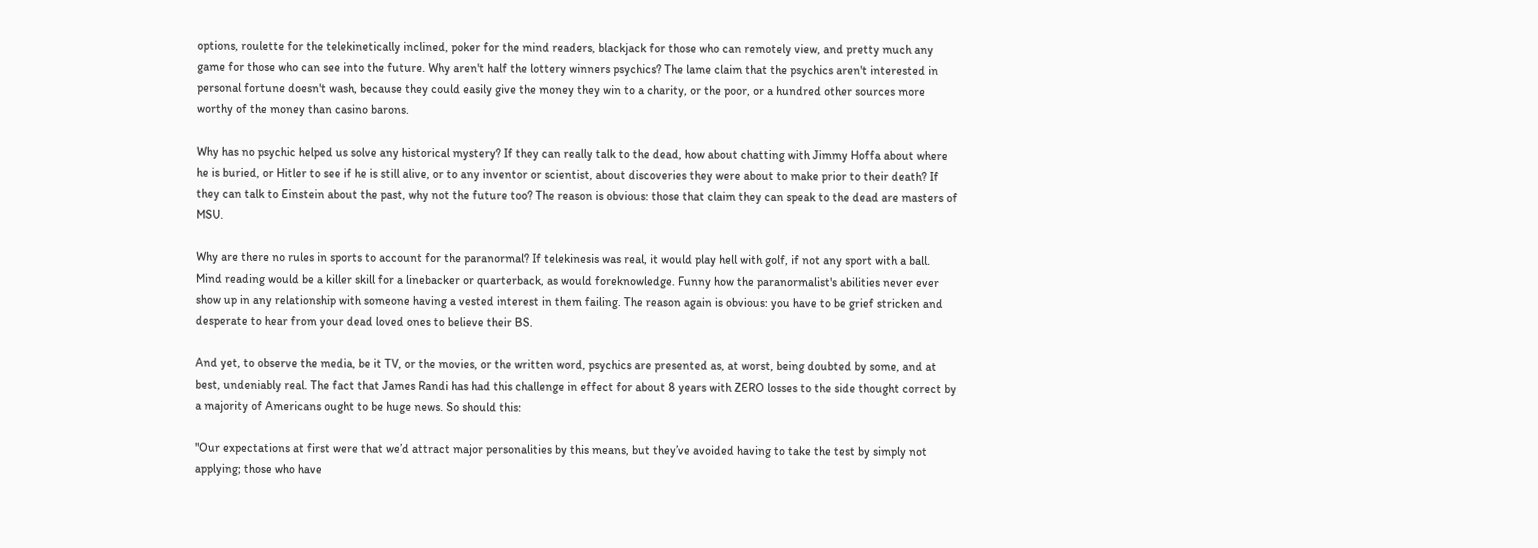options, roulette for the telekinetically inclined, poker for the mind readers, blackjack for those who can remotely view, and pretty much any game for those who can see into the future. Why aren't half the lottery winners psychics? The lame claim that the psychics aren't interested in personal fortune doesn't wash, because they could easily give the money they win to a charity, or the poor, or a hundred other sources more worthy of the money than casino barons.

Why has no psychic helped us solve any historical mystery? If they can really talk to the dead, how about chatting with Jimmy Hoffa about where he is buried, or Hitler to see if he is still alive, or to any inventor or scientist, about discoveries they were about to make prior to their death? If they can talk to Einstein about the past, why not the future too? The reason is obvious: those that claim they can speak to the dead are masters of MSU.

Why are there no rules in sports to account for the paranormal? If telekinesis was real, it would play hell with golf, if not any sport with a ball. Mind reading would be a killer skill for a linebacker or quarterback, as would foreknowledge. Funny how the paranormalist's abilities never ever show up in any relationship with someone having a vested interest in them failing. The reason again is obvious: you have to be grief stricken and desperate to hear from your dead loved ones to believe their BS.

And yet, to observe the media, be it TV, or the movies, or the written word, psychics are presented as, at worst, being doubted by some, and at best, undeniably real. The fact that James Randi has had this challenge in effect for about 8 years with ZERO losses to the side thought correct by a majority of Americans ought to be huge news. So should this:

"Our expectations at first were that we’d attract major personalities by this means, but they’ve avoided having to take the test by simply not applying; those who have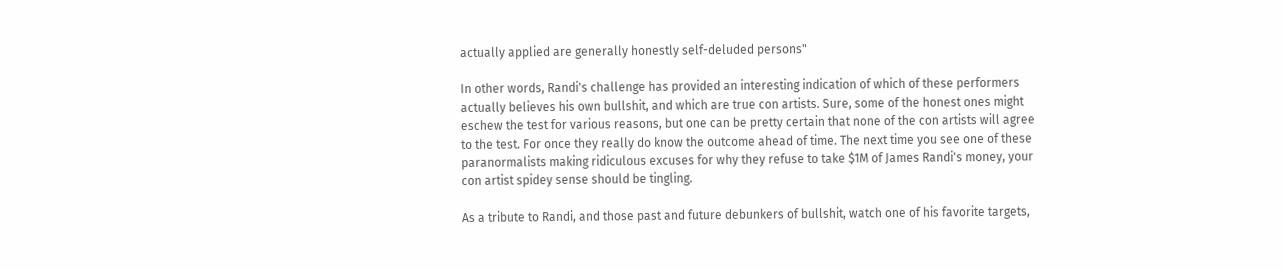actually applied are generally honestly self-deluded persons"

In other words, Randi's challenge has provided an interesting indication of which of these performers actually believes his own bullshit, and which are true con artists. Sure, some of the honest ones might eschew the test for various reasons, but one can be pretty certain that none of the con artists will agree to the test. For once they really do know the outcome ahead of time. The next time you see one of these paranormalists making ridiculous excuses for why they refuse to take $1M of James Randi's money, your con artist spidey sense should be tingling.

As a tribute to Randi, and those past and future debunkers of bullshit, watch one of his favorite targets,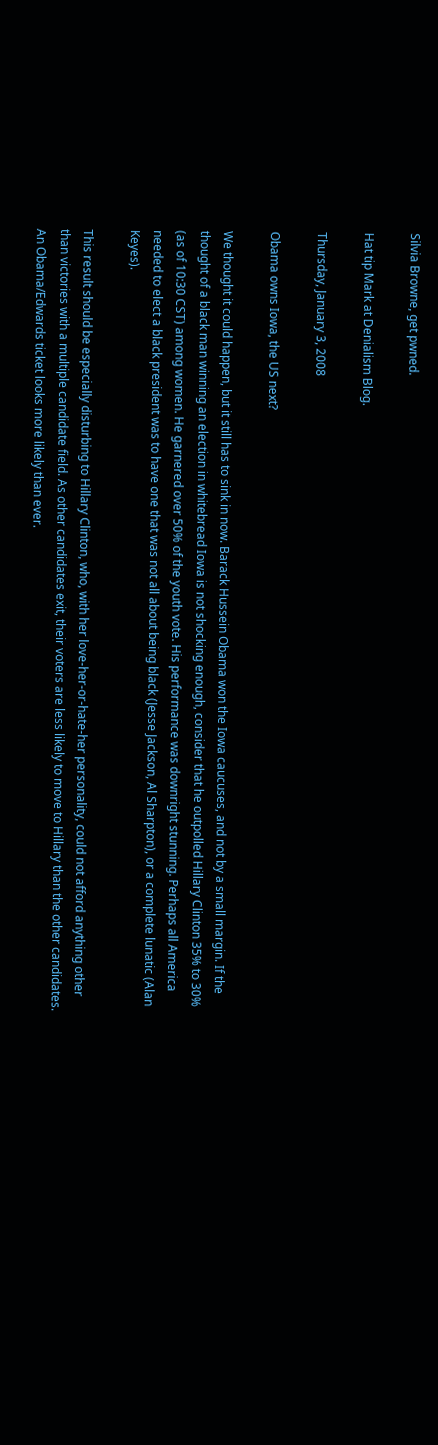Silvia Browne, get pwned.

Hat tip Mark at Denialism Blog.

Thursday, January 3, 2008

Obama owns Iowa, the US next?

We thought it could happen, but it still has to sink in now. Barack Hussein Obama won the Iowa caucuses, and not by a small margin. If the thought of a black man winning an election in whitebread Iowa is not shocking enough, consider that he outpolled Hillary Clinton 35% to 30% (as of 10:30 CST) among women. He garnered over 50% of the youth vote. His performance was downright stunning. Perhaps all America needed to elect a black president was to have one that was not all about being black (Jesse Jackson, Al Sharpton), or a complete lunatic (Alan Keyes).

This result should be especially disturbing to Hillary Clinton, who, with her love-her-or-hate-her personality, could not afford anything other than victories with a multiple candidate field. As other candidates exit, their voters are less likely to move to Hillary than the other candidates. An Obama/Edwards ticket looks more likely than ever.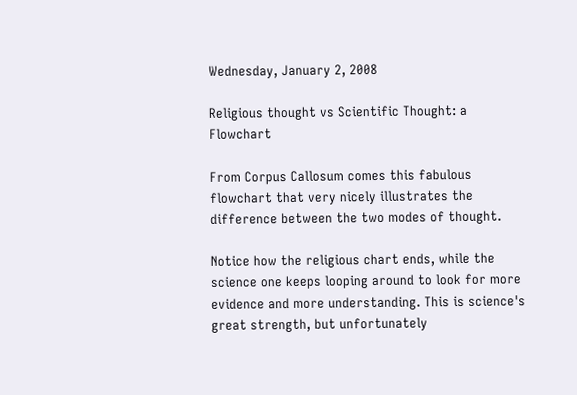Wednesday, January 2, 2008

Religious thought vs Scientific Thought: a Flowchart

From Corpus Callosum comes this fabulous flowchart that very nicely illustrates the difference between the two modes of thought.

Notice how the religious chart ends, while the science one keeps looping around to look for more evidence and more understanding. This is science's great strength, but unfortunately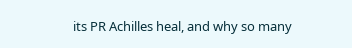its PR Achilles heal, and why so many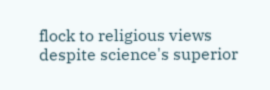flock to religious views despite science's superior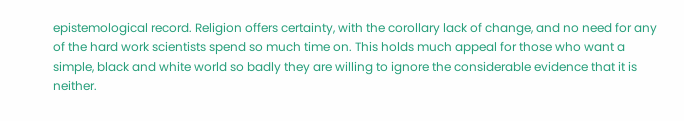epistemological record. Religion offers certainty, with the corollary lack of change, and no need for any of the hard work scientists spend so much time on. This holds much appeal for those who want a simple, black and white world so badly they are willing to ignore the considerable evidence that it is neither.